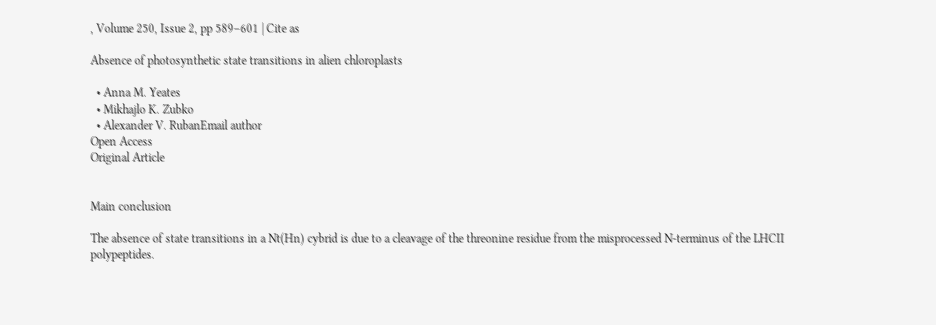, Volume 250, Issue 2, pp 589–601 | Cite as

Absence of photosynthetic state transitions in alien chloroplasts

  • Anna M. Yeates
  • Mikhajlo K. Zubko
  • Alexander V. RubanEmail author
Open Access
Original Article


Main conclusion

The absence of state transitions in a Nt(Hn) cybrid is due to a cleavage of the threonine residue from the misprocessed N-terminus of the LHCII polypeptides.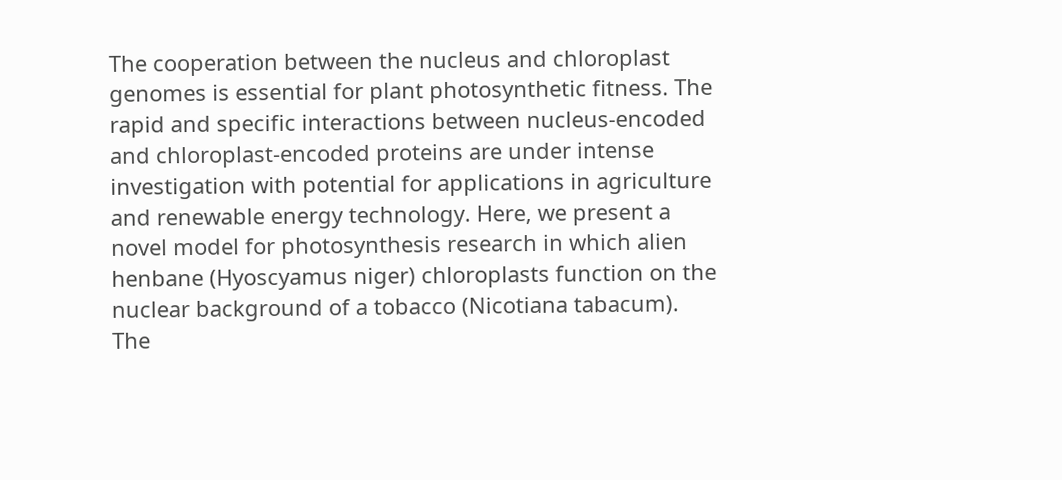The cooperation between the nucleus and chloroplast genomes is essential for plant photosynthetic fitness. The rapid and specific interactions between nucleus-encoded and chloroplast-encoded proteins are under intense investigation with potential for applications in agriculture and renewable energy technology. Here, we present a novel model for photosynthesis research in which alien henbane (Hyoscyamus niger) chloroplasts function on the nuclear background of a tobacco (Nicotiana tabacum). The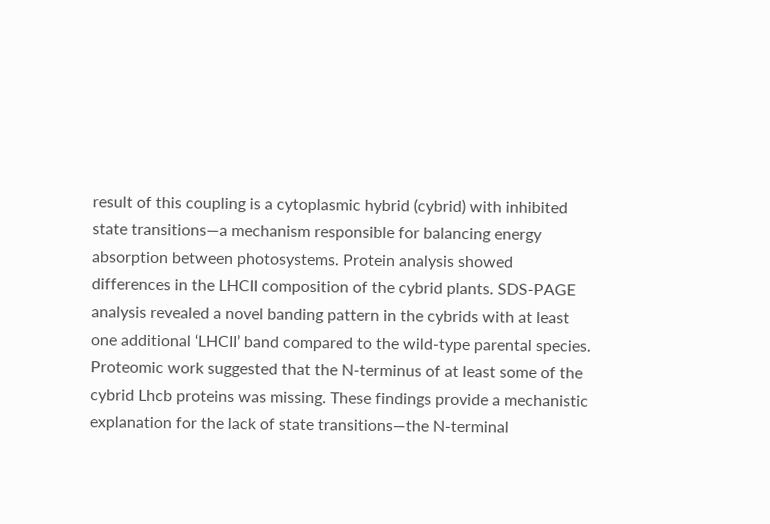result of this coupling is a cytoplasmic hybrid (cybrid) with inhibited state transitions—a mechanism responsible for balancing energy absorption between photosystems. Protein analysis showed differences in the LHCII composition of the cybrid plants. SDS-PAGE analysis revealed a novel banding pattern in the cybrids with at least one additional ‘LHCII’ band compared to the wild-type parental species. Proteomic work suggested that the N-terminus of at least some of the cybrid Lhcb proteins was missing. These findings provide a mechanistic explanation for the lack of state transitions—the N-terminal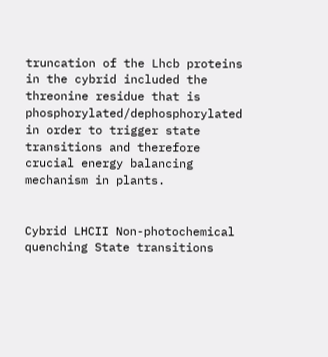truncation of the Lhcb proteins in the cybrid included the threonine residue that is phosphorylated/dephosphorylated in order to trigger state transitions and therefore crucial energy balancing mechanism in plants.


Cybrid LHCII Non-photochemical quenching State transitions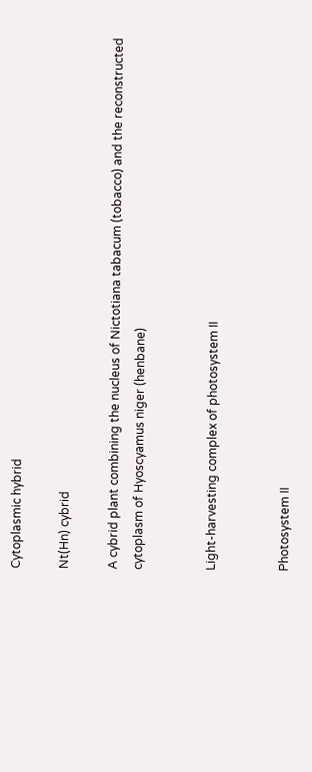Cytoplasmic hybrid

Nt(Hn) cybrid

A cybrid plant combining the nucleus of Nictotiana tabacum (tobacco) and the reconstructed cytoplasm of Hyoscyamus niger (henbane)


Light-harvesting complex of photosystem II


Photosystem II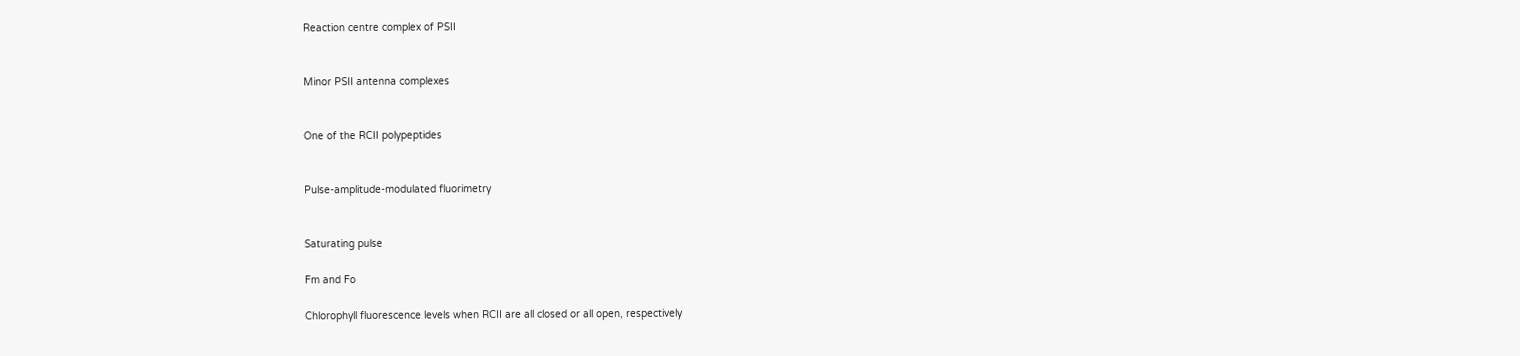Reaction centre complex of PSII


Minor PSII antenna complexes


One of the RCII polypeptides


Pulse-amplitude-modulated fluorimetry


Saturating pulse

Fm and Fo

Chlorophyll fluorescence levels when RCII are all closed or all open, respectively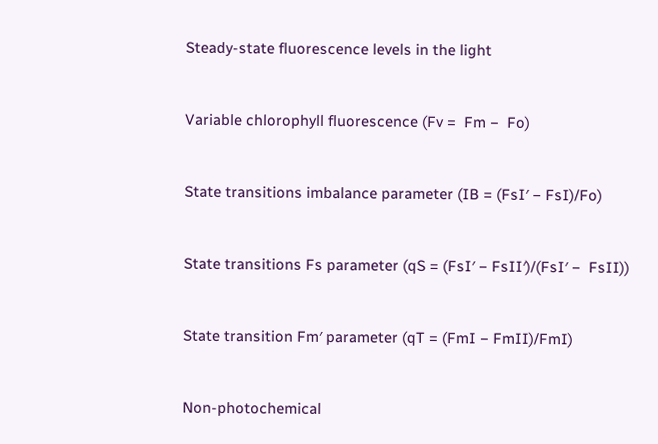Steady-state fluorescence levels in the light


Variable chlorophyll fluorescence (Fv =  Fm −  Fo)


State transitions imbalance parameter (IB = (FsI′ − FsI)/Fo)


State transitions Fs parameter (qS = (FsI′ − FsII′)/(FsI′ −  FsII))


State transition Fm′ parameter (qT = (FmI − FmII)/FmI)


Non-photochemical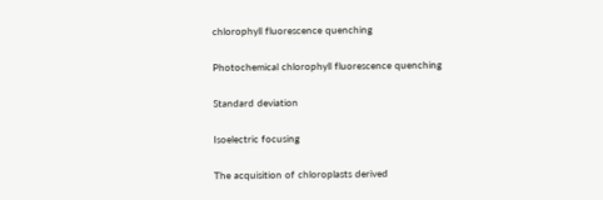chlorophyll fluorescence quenching


Photochemical chlorophyll fluorescence quenching


Standard deviation


Isoelectric focusing


The acquisition of chloroplasts derived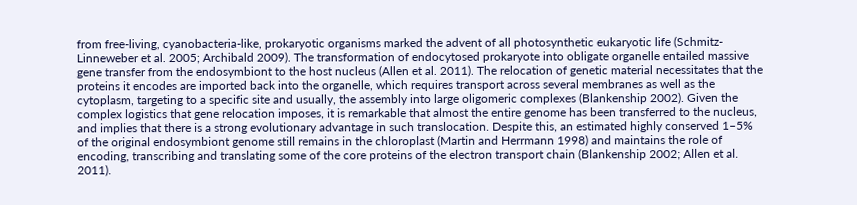from free-living, cyanobacteria-like, prokaryotic organisms marked the advent of all photosynthetic eukaryotic life (Schmitz-Linneweber et al. 2005; Archibald 2009). The transformation of endocytosed prokaryote into obligate organelle entailed massive gene transfer from the endosymbiont to the host nucleus (Allen et al. 2011). The relocation of genetic material necessitates that the proteins it encodes are imported back into the organelle, which requires transport across several membranes as well as the cytoplasm, targeting to a specific site and usually, the assembly into large oligomeric complexes (Blankenship 2002). Given the complex logistics that gene relocation imposes, it is remarkable that almost the entire genome has been transferred to the nucleus, and implies that there is a strong evolutionary advantage in such translocation. Despite this, an estimated highly conserved 1–5% of the original endosymbiont genome still remains in the chloroplast (Martin and Herrmann 1998) and maintains the role of encoding, transcribing and translating some of the core proteins of the electron transport chain (Blankenship 2002; Allen et al. 2011).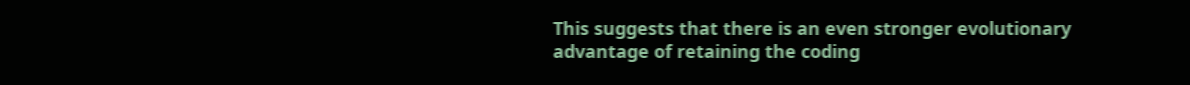This suggests that there is an even stronger evolutionary advantage of retaining the coding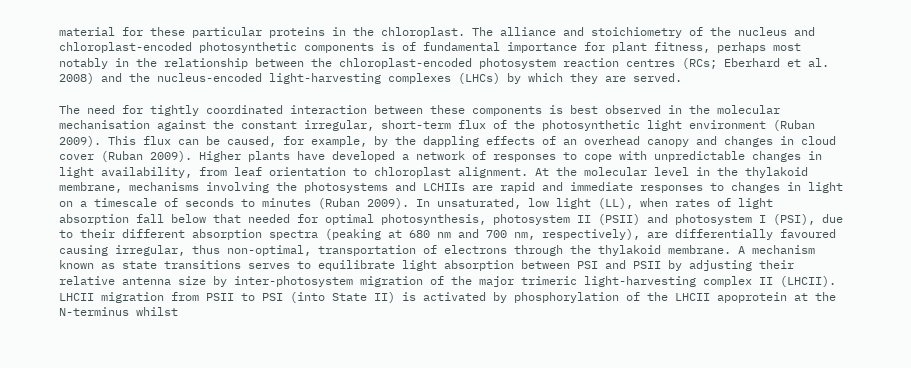material for these particular proteins in the chloroplast. The alliance and stoichiometry of the nucleus and chloroplast-encoded photosynthetic components is of fundamental importance for plant fitness, perhaps most notably in the relationship between the chloroplast-encoded photosystem reaction centres (RCs; Eberhard et al. 2008) and the nucleus-encoded light-harvesting complexes (LHCs) by which they are served.

The need for tightly coordinated interaction between these components is best observed in the molecular mechanisation against the constant irregular, short-term flux of the photosynthetic light environment (Ruban 2009). This flux can be caused, for example, by the dappling effects of an overhead canopy and changes in cloud cover (Ruban 2009). Higher plants have developed a network of responses to cope with unpredictable changes in light availability, from leaf orientation to chloroplast alignment. At the molecular level in the thylakoid membrane, mechanisms involving the photosystems and LCHIIs are rapid and immediate responses to changes in light on a timescale of seconds to minutes (Ruban 2009). In unsaturated, low light (LL), when rates of light absorption fall below that needed for optimal photosynthesis, photosystem II (PSII) and photosystem I (PSI), due to their different absorption spectra (peaking at 680 nm and 700 nm, respectively), are differentially favoured causing irregular, thus non-optimal, transportation of electrons through the thylakoid membrane. A mechanism known as state transitions serves to equilibrate light absorption between PSI and PSII by adjusting their relative antenna size by inter-photosystem migration of the major trimeric light-harvesting complex II (LHCII). LHCII migration from PSII to PSI (into State II) is activated by phosphorylation of the LHCII apoprotein at the N-terminus whilst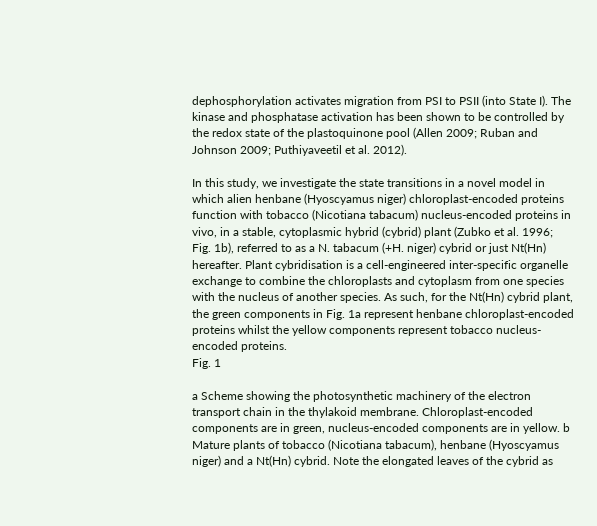dephosphorylation activates migration from PSI to PSII (into State I). The kinase and phosphatase activation has been shown to be controlled by the redox state of the plastoquinone pool (Allen 2009; Ruban and Johnson 2009; Puthiyaveetil et al. 2012).

In this study, we investigate the state transitions in a novel model in which alien henbane (Hyoscyamus niger) chloroplast-encoded proteins function with tobacco (Nicotiana tabacum) nucleus-encoded proteins in vivo, in a stable, cytoplasmic hybrid (cybrid) plant (Zubko et al. 1996; Fig. 1b), referred to as a N. tabacum (+H. niger) cybrid or just Nt(Hn) hereafter. Plant cybridisation is a cell-engineered inter-specific organelle exchange to combine the chloroplasts and cytoplasm from one species with the nucleus of another species. As such, for the Nt(Hn) cybrid plant, the green components in Fig. 1a represent henbane chloroplast-encoded proteins whilst the yellow components represent tobacco nucleus-encoded proteins.
Fig. 1

a Scheme showing the photosynthetic machinery of the electron transport chain in the thylakoid membrane. Chloroplast-encoded components are in green, nucleus-encoded components are in yellow. b Mature plants of tobacco (Nicotiana tabacum), henbane (Hyoscyamus niger) and a Nt(Hn) cybrid. Note the elongated leaves of the cybrid as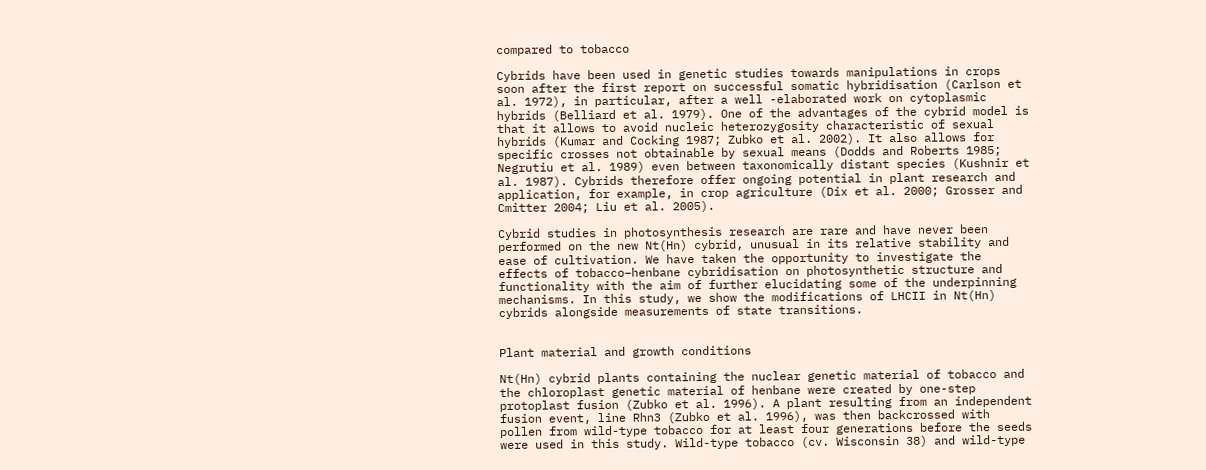compared to tobacco

Cybrids have been used in genetic studies towards manipulations in crops soon after the first report on successful somatic hybridisation (Carlson et al. 1972), in particular, after a well -elaborated work on cytoplasmic hybrids (Belliard et al. 1979). One of the advantages of the cybrid model is that it allows to avoid nucleic heterozygosity characteristic of sexual hybrids (Kumar and Cocking 1987; Zubko et al. 2002). It also allows for specific crosses not obtainable by sexual means (Dodds and Roberts 1985; Negrutiu et al. 1989) even between taxonomically distant species (Kushnir et al. 1987). Cybrids therefore offer ongoing potential in plant research and application, for example, in crop agriculture (Dix et al. 2000; Grosser and Cmitter 2004; Liu et al. 2005).

Cybrid studies in photosynthesis research are rare and have never been performed on the new Nt(Hn) cybrid, unusual in its relative stability and ease of cultivation. We have taken the opportunity to investigate the effects of tobacco–henbane cybridisation on photosynthetic structure and functionality with the aim of further elucidating some of the underpinning mechanisms. In this study, we show the modifications of LHCII in Nt(Hn) cybrids alongside measurements of state transitions.


Plant material and growth conditions

Nt(Hn) cybrid plants containing the nuclear genetic material of tobacco and the chloroplast genetic material of henbane were created by one-step protoplast fusion (Zubko et al. 1996). A plant resulting from an independent fusion event, line Rhn3 (Zubko et al. 1996), was then backcrossed with pollen from wild-type tobacco for at least four generations before the seeds were used in this study. Wild-type tobacco (cv. Wisconsin 38) and wild-type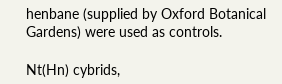henbane (supplied by Oxford Botanical Gardens) were used as controls.

Nt(Hn) cybrids,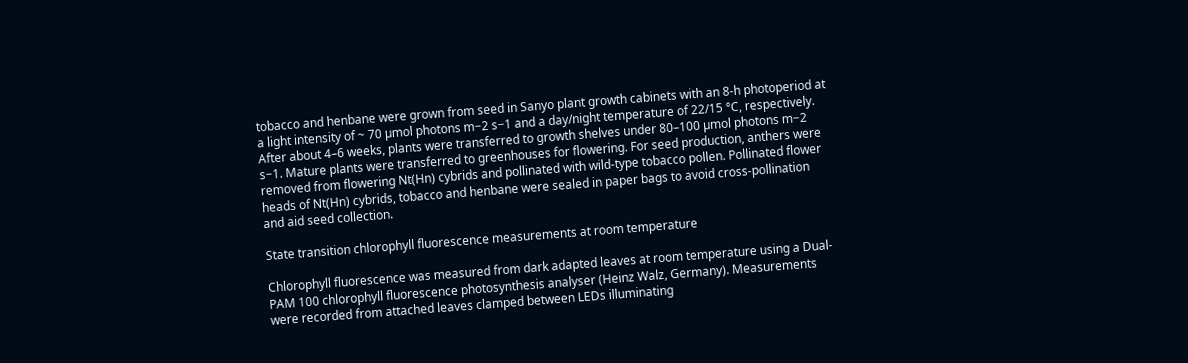tobacco and henbane were grown from seed in Sanyo plant growth cabinets with an 8-h photoperiod at a light intensity of ~ 70 µmol photons m−2 s−1 and a day/night temperature of 22/15 °C, respectively. After about 4–6 weeks, plants were transferred to growth shelves under 80–100 µmol photons m−2 s−1. Mature plants were transferred to greenhouses for flowering. For seed production, anthers were removed from flowering Nt(Hn) cybrids and pollinated with wild-type tobacco pollen. Pollinated flower heads of Nt(Hn) cybrids, tobacco and henbane were sealed in paper bags to avoid cross-pollination and aid seed collection.

State transition chlorophyll fluorescence measurements at room temperature

Chlorophyll fluorescence was measured from dark adapted leaves at room temperature using a Dual-PAM 100 chlorophyll fluorescence photosynthesis analyser (Heinz Walz, Germany). Measurements were recorded from attached leaves clamped between LEDs illuminating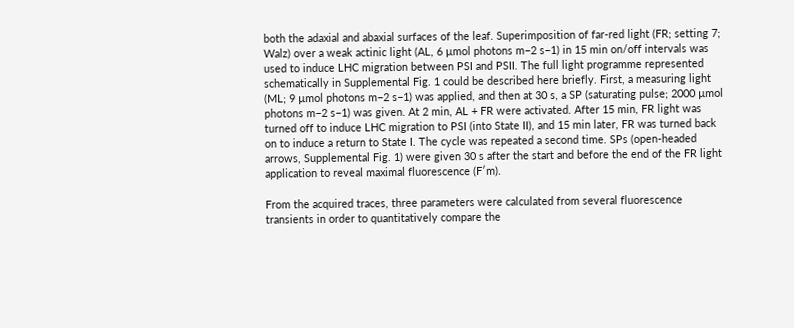both the adaxial and abaxial surfaces of the leaf. Superimposition of far-red light (FR; setting 7; Walz) over a weak actinic light (AL, 6 µmol photons m−2 s−1) in 15 min on/off intervals was used to induce LHC migration between PSI and PSII. The full light programme represented schematically in Supplemental Fig. 1 could be described here briefly. First, a measuring light (ML; 9 µmol photons m−2 s−1) was applied, and then at 30 s, a SP (saturating pulse; 2000 µmol photons m−2 s−1) was given. At 2 min, AL + FR were activated. After 15 min, FR light was turned off to induce LHC migration to PSI (into State II), and 15 min later, FR was turned back on to induce a return to State I. The cycle was repeated a second time. SPs (open-headed arrows, Supplemental Fig. 1) were given 30 s after the start and before the end of the FR light application to reveal maximal fluorescence (F′m).

From the acquired traces, three parameters were calculated from several fluorescence transients in order to quantitatively compare the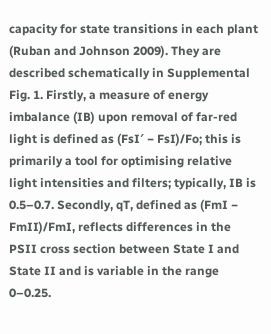capacity for state transitions in each plant (Ruban and Johnson 2009). They are described schematically in Supplemental Fig. 1. Firstly, a measure of energy imbalance (IB) upon removal of far-red light is defined as (FsI′ − FsI)/Fo; this is primarily a tool for optimising relative light intensities and filters; typically, IB is 0.5–0.7. Secondly, qT, defined as (FmI − FmII)/FmI, reflects differences in the PSII cross section between State I and State II and is variable in the range 0–0.25.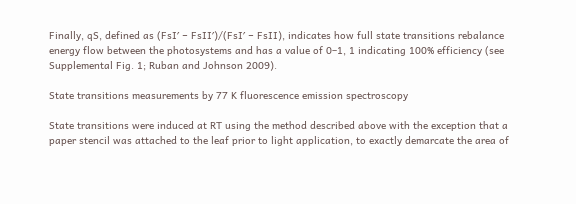Finally, qS, defined as (FsI′ − FsII′)/(FsI′ − FsII), indicates how full state transitions rebalance energy flow between the photosystems and has a value of 0–1, 1 indicating 100% efficiency (see Supplemental Fig. 1; Ruban and Johnson 2009).

State transitions measurements by 77 K fluorescence emission spectroscopy

State transitions were induced at RT using the method described above with the exception that a paper stencil was attached to the leaf prior to light application, to exactly demarcate the area of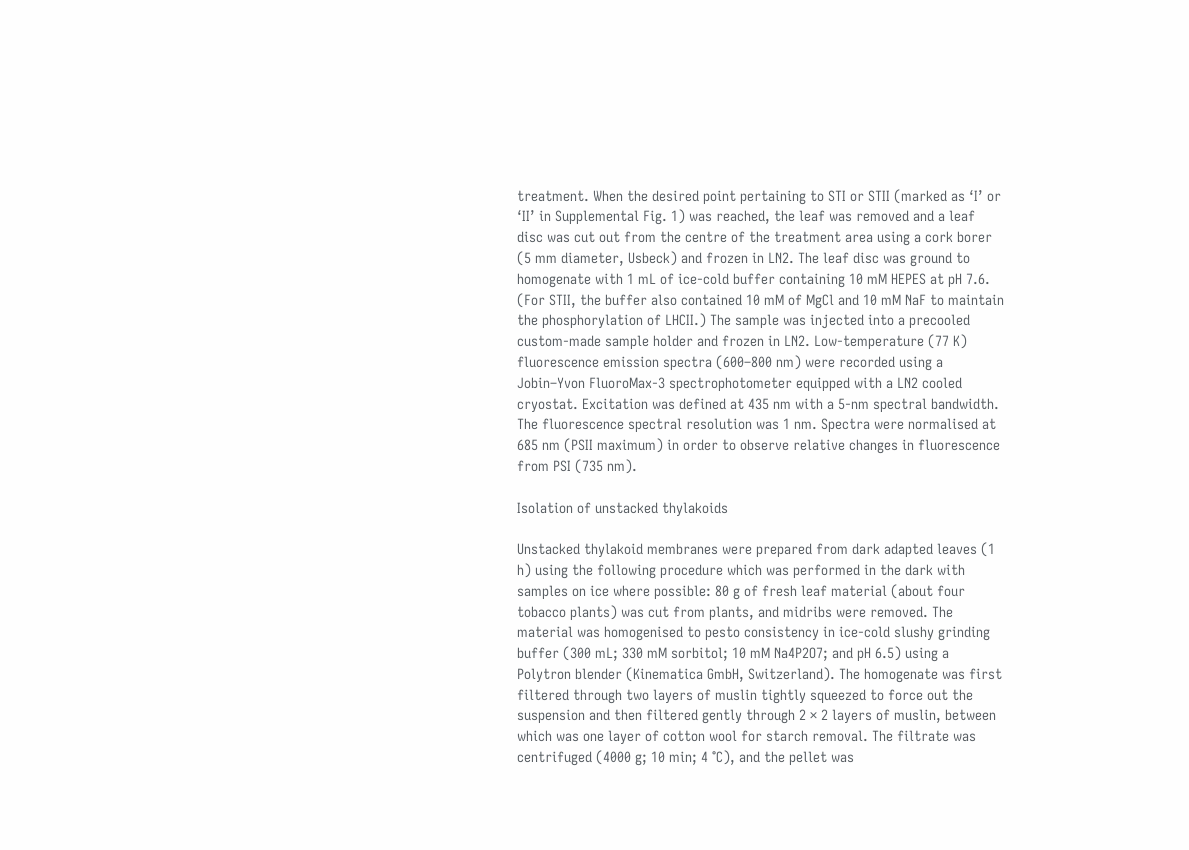treatment. When the desired point pertaining to STI or STII (marked as ‘I’ or ‘II’ in Supplemental Fig. 1) was reached, the leaf was removed and a leaf disc was cut out from the centre of the treatment area using a cork borer (5 mm diameter, Usbeck) and frozen in LN2. The leaf disc was ground to homogenate with 1 mL of ice-cold buffer containing 10 mM HEPES at pH 7.6. (For STII, the buffer also contained 10 mM of MgCl and 10 mM NaF to maintain the phosphorylation of LHCII.) The sample was injected into a precooled custom-made sample holder and frozen in LN2. Low-temperature (77 K) fluorescence emission spectra (600–800 nm) were recorded using a Jobin–Yvon FluoroMax-3 spectrophotometer equipped with a LN2 cooled cryostat. Excitation was defined at 435 nm with a 5-nm spectral bandwidth. The fluorescence spectral resolution was 1 nm. Spectra were normalised at 685 nm (PSII maximum) in order to observe relative changes in fluorescence from PSI (735 nm).

Isolation of unstacked thylakoids

Unstacked thylakoid membranes were prepared from dark adapted leaves (1 h) using the following procedure which was performed in the dark with samples on ice where possible: 80 g of fresh leaf material (about four tobacco plants) was cut from plants, and midribs were removed. The material was homogenised to pesto consistency in ice-cold slushy grinding buffer (300 mL; 330 mM sorbitol; 10 mM Na4P2O7; and pH 6.5) using a Polytron blender (Kinematica GmbH, Switzerland). The homogenate was first filtered through two layers of muslin tightly squeezed to force out the suspension and then filtered gently through 2 × 2 layers of muslin, between which was one layer of cotton wool for starch removal. The filtrate was centrifuged (4000 g; 10 min; 4 °C), and the pellet was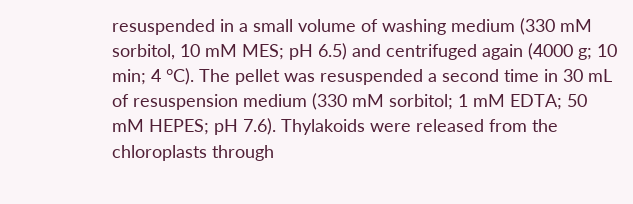resuspended in a small volume of washing medium (330 mM sorbitol, 10 mM MES; pH 6.5) and centrifuged again (4000 g; 10 min; 4 °C). The pellet was resuspended a second time in 30 mL of resuspension medium (330 mM sorbitol; 1 mM EDTA; 50 mM HEPES; pH 7.6). Thylakoids were released from the chloroplasts through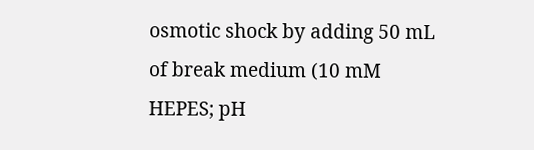osmotic shock by adding 50 mL of break medium (10 mM HEPES; pH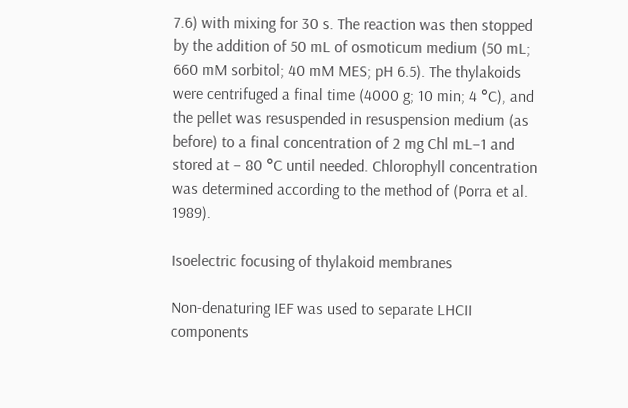7.6) with mixing for 30 s. The reaction was then stopped by the addition of 50 mL of osmoticum medium (50 mL; 660 mM sorbitol; 40 mM MES; pH 6.5). The thylakoids were centrifuged a final time (4000 g; 10 min; 4 °C), and the pellet was resuspended in resuspension medium (as before) to a final concentration of 2 mg Chl mL−1 and stored at − 80 °C until needed. Chlorophyll concentration was determined according to the method of (Porra et al. 1989).

Isoelectric focusing of thylakoid membranes

Non-denaturing IEF was used to separate LHCII components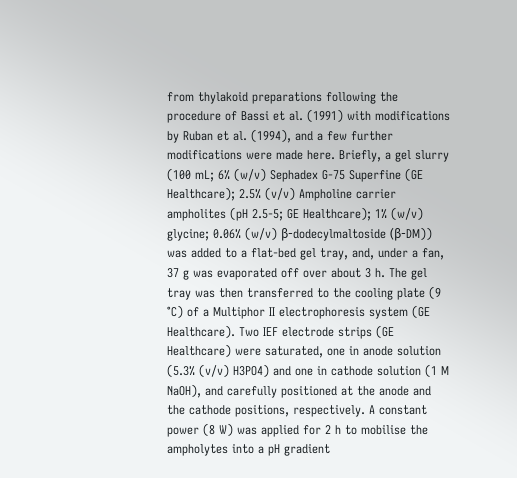from thylakoid preparations following the procedure of Bassi et al. (1991) with modifications by Ruban et al. (1994), and a few further modifications were made here. Briefly, a gel slurry (100 mL; 6% (w/v) Sephadex G-75 Superfine (GE Healthcare); 2.5% (v/v) Ampholine carrier ampholites (pH 2.5-5; GE Healthcare); 1% (w/v) glycine; 0.06% (w/v) β-dodecylmaltoside (β-DM)) was added to a flat-bed gel tray, and, under a fan, 37 g was evaporated off over about 3 h. The gel tray was then transferred to the cooling plate (9 °C) of a Multiphor II electrophoresis system (GE Healthcare). Two IEF electrode strips (GE Healthcare) were saturated, one in anode solution (5.3% (v/v) H3PO4) and one in cathode solution (1 M NaOH), and carefully positioned at the anode and the cathode positions, respectively. A constant power (8 W) was applied for 2 h to mobilise the ampholytes into a pH gradient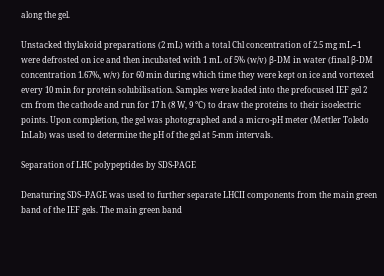along the gel.

Unstacked thylakoid preparations (2 mL) with a total Chl concentration of 2.5 mg mL−1 were defrosted on ice and then incubated with 1 mL of 5% (w/v) β-DM in water (final β-DM concentration 1.67%, w/v) for 60 min during which time they were kept on ice and vortexed every 10 min for protein solubilisation. Samples were loaded into the prefocused IEF gel 2 cm from the cathode and run for 17 h (8 W, 9 °C) to draw the proteins to their isoelectric points. Upon completion, the gel was photographed and a micro-pH meter (Mettler Toledo InLab) was used to determine the pH of the gel at 5-mm intervals.

Separation of LHC polypeptides by SDS-PAGE

Denaturing SDS–PAGE was used to further separate LHCII components from the main green band of the IEF gels. The main green band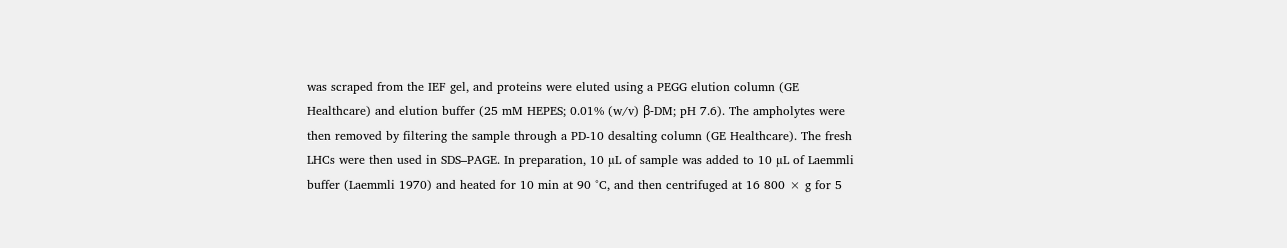was scraped from the IEF gel, and proteins were eluted using a PEGG elution column (GE Healthcare) and elution buffer (25 mM HEPES; 0.01% (w/v) β-DM; pH 7.6). The ampholytes were then removed by filtering the sample through a PD-10 desalting column (GE Healthcare). The fresh LHCs were then used in SDS–PAGE. In preparation, 10 µL of sample was added to 10 µL of Laemmli buffer (Laemmli 1970) and heated for 10 min at 90 °C, and then centrifuged at 16 800 × g for 5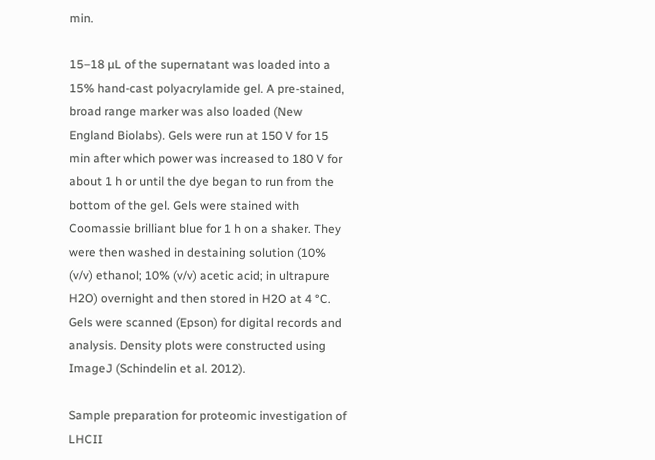min.

15–18 µL of the supernatant was loaded into a 15% hand-cast polyacrylamide gel. A pre-stained, broad range marker was also loaded (New England Biolabs). Gels were run at 150 V for 15 min after which power was increased to 180 V for about 1 h or until the dye began to run from the bottom of the gel. Gels were stained with Coomassie brilliant blue for 1 h on a shaker. They were then washed in destaining solution (10% (v/v) ethanol; 10% (v/v) acetic acid; in ultrapure H2O) overnight and then stored in H2O at 4 °C. Gels were scanned (Epson) for digital records and analysis. Density plots were constructed using ImageJ (Schindelin et al. 2012).

Sample preparation for proteomic investigation of LHCII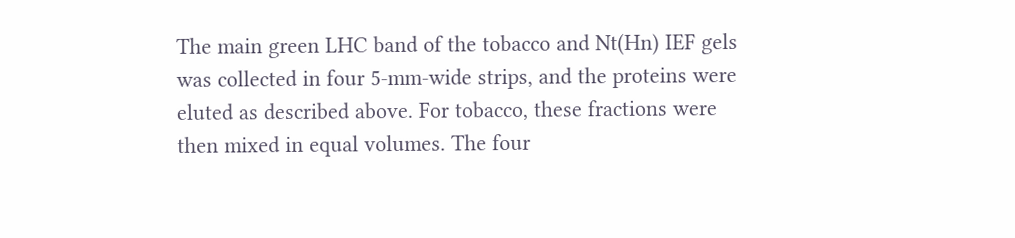The main green LHC band of the tobacco and Nt(Hn) IEF gels was collected in four 5-mm-wide strips, and the proteins were eluted as described above. For tobacco, these fractions were then mixed in equal volumes. The four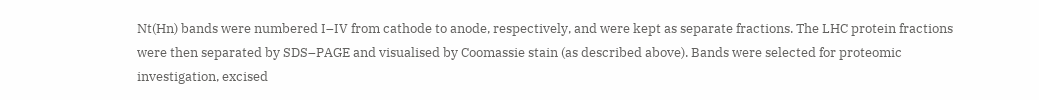Nt(Hn) bands were numbered I–IV from cathode to anode, respectively, and were kept as separate fractions. The LHC protein fractions were then separated by SDS–PAGE and visualised by Coomassie stain (as described above). Bands were selected for proteomic investigation, excised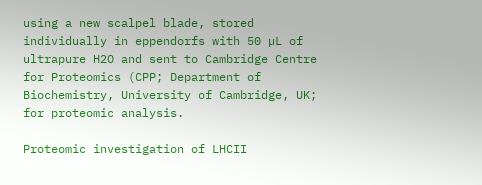using a new scalpel blade, stored individually in eppendorfs with 50 µL of ultrapure H2O and sent to Cambridge Centre for Proteomics (CPP; Department of Biochemistry, University of Cambridge, UK; for proteomic analysis.

Proteomic investigation of LHCII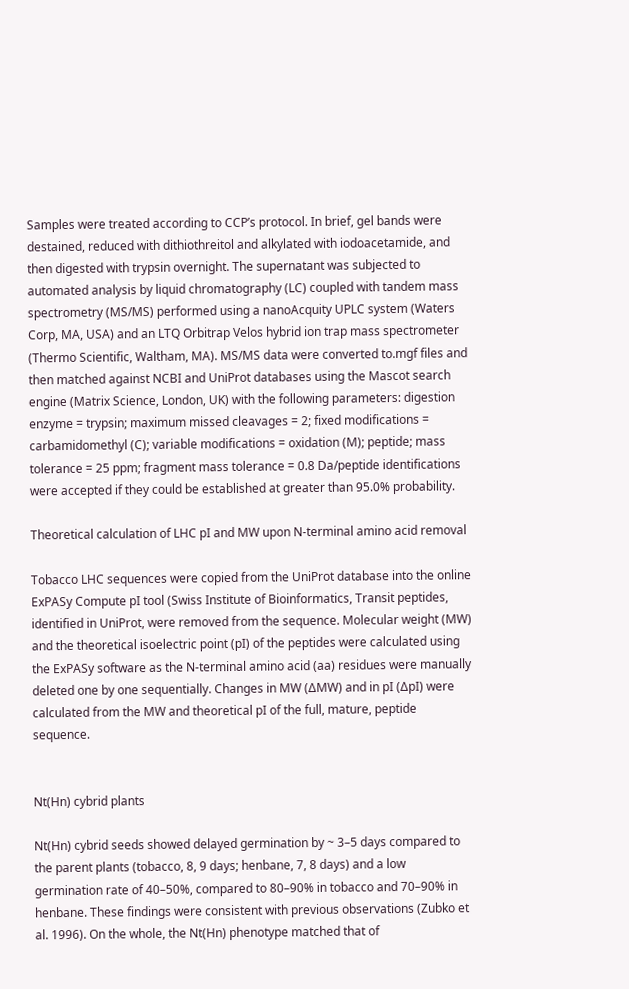Samples were treated according to CCP’s protocol. In brief, gel bands were destained, reduced with dithiothreitol and alkylated with iodoacetamide, and then digested with trypsin overnight. The supernatant was subjected to automated analysis by liquid chromatography (LC) coupled with tandem mass spectrometry (MS/MS) performed using a nanoAcquity UPLC system (Waters Corp, MA, USA) and an LTQ Orbitrap Velos hybrid ion trap mass spectrometer (Thermo Scientific, Waltham, MA). MS/MS data were converted to.mgf files and then matched against NCBI and UniProt databases using the Mascot search engine (Matrix Science, London, UK) with the following parameters: digestion enzyme = trypsin; maximum missed cleavages = 2; fixed modifications = carbamidomethyl (C); variable modifications = oxidation (M); peptide; mass tolerance = 25 ppm; fragment mass tolerance = 0.8 Da/peptide identifications were accepted if they could be established at greater than 95.0% probability.

Theoretical calculation of LHC pI and MW upon N-terminal amino acid removal

Tobacco LHC sequences were copied from the UniProt database into the online ExPASy Compute pI tool (Swiss Institute of Bioinformatics, Transit peptides, identified in UniProt, were removed from the sequence. Molecular weight (MW) and the theoretical isoelectric point (pI) of the peptides were calculated using the ExPASy software as the N-terminal amino acid (aa) residues were manually deleted one by one sequentially. Changes in MW (ΔMW) and in pI (ΔpI) were calculated from the MW and theoretical pI of the full, mature, peptide sequence.


Nt(Hn) cybrid plants

Nt(Hn) cybrid seeds showed delayed germination by ~ 3–5 days compared to the parent plants (tobacco, 8, 9 days; henbane, 7, 8 days) and a low germination rate of 40–50%, compared to 80–90% in tobacco and 70–90% in henbane. These findings were consistent with previous observations (Zubko et al. 1996). On the whole, the Nt(Hn) phenotype matched that of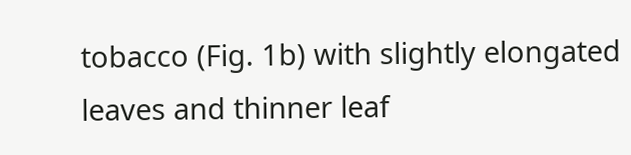tobacco (Fig. 1b) with slightly elongated leaves and thinner leaf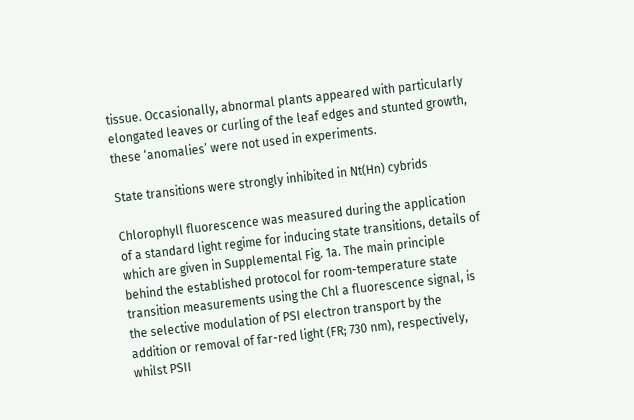tissue. Occasionally, abnormal plants appeared with particularly elongated leaves or curling of the leaf edges and stunted growth, these ‘anomalies’ were not used in experiments.

State transitions were strongly inhibited in Nt(Hn) cybrids

Chlorophyll fluorescence was measured during the application of a standard light regime for inducing state transitions, details of which are given in Supplemental Fig. 1a. The main principle behind the established protocol for room-temperature state transition measurements using the Chl a fluorescence signal, is the selective modulation of PSI electron transport by the addition or removal of far-red light (FR; 730 nm), respectively, whilst PSII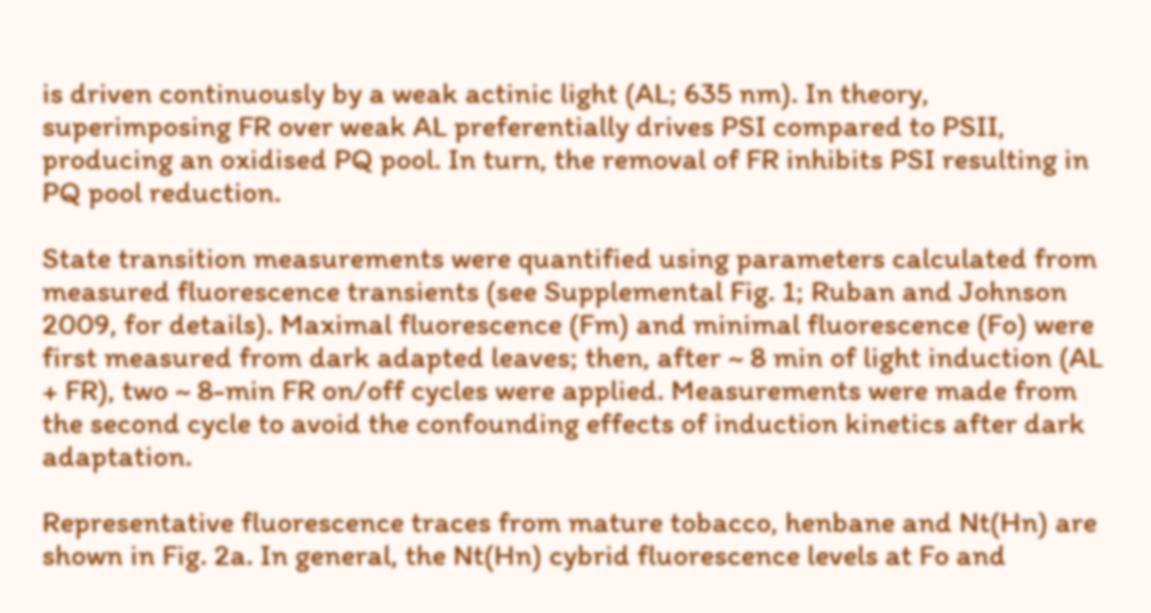is driven continuously by a weak actinic light (AL; 635 nm). In theory, superimposing FR over weak AL preferentially drives PSI compared to PSII, producing an oxidised PQ pool. In turn, the removal of FR inhibits PSI resulting in PQ pool reduction.

State transition measurements were quantified using parameters calculated from measured fluorescence transients (see Supplemental Fig. 1; Ruban and Johnson 2009, for details). Maximal fluorescence (Fm) and minimal fluorescence (Fo) were first measured from dark adapted leaves; then, after ~ 8 min of light induction (AL + FR), two ~ 8-min FR on/off cycles were applied. Measurements were made from the second cycle to avoid the confounding effects of induction kinetics after dark adaptation.

Representative fluorescence traces from mature tobacco, henbane and Nt(Hn) are shown in Fig. 2a. In general, the Nt(Hn) cybrid fluorescence levels at Fo and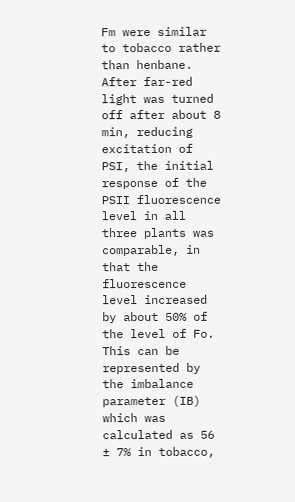Fm were similar to tobacco rather than henbane. After far-red light was turned off after about 8 min, reducing excitation of PSI, the initial response of the PSII fluorescence level in all three plants was comparable, in that the fluorescence level increased by about 50% of the level of Fo. This can be represented by the imbalance parameter (IB) which was calculated as 56 ± 7% in tobacco,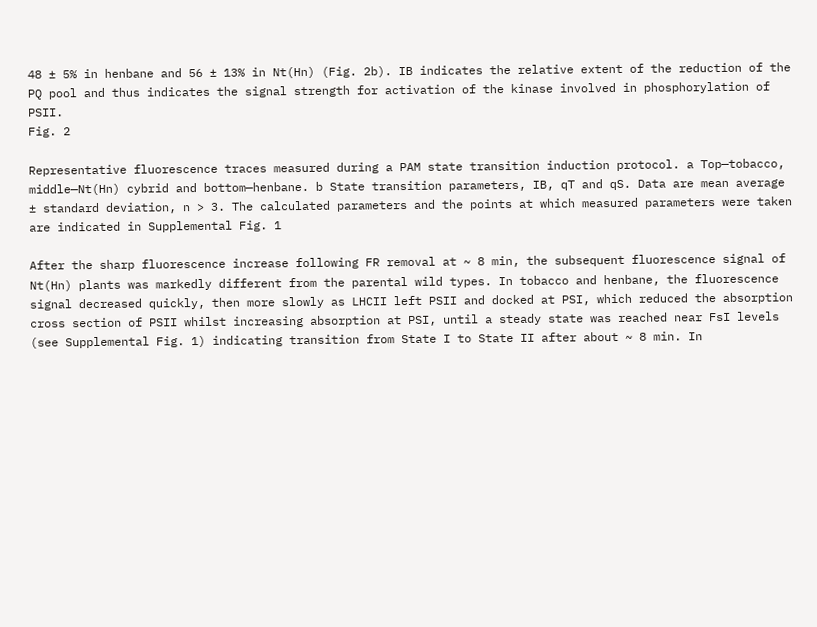48 ± 5% in henbane and 56 ± 13% in Nt(Hn) (Fig. 2b). IB indicates the relative extent of the reduction of the PQ pool and thus indicates the signal strength for activation of the kinase involved in phosphorylation of PSII.
Fig. 2

Representative fluorescence traces measured during a PAM state transition induction protocol. a Top—tobacco, middle—Nt(Hn) cybrid and bottom—henbane. b State transition parameters, IB, qT and qS. Data are mean average ± standard deviation, n > 3. The calculated parameters and the points at which measured parameters were taken are indicated in Supplemental Fig. 1

After the sharp fluorescence increase following FR removal at ~ 8 min, the subsequent fluorescence signal of Nt(Hn) plants was markedly different from the parental wild types. In tobacco and henbane, the fluorescence signal decreased quickly, then more slowly as LHCII left PSII and docked at PSI, which reduced the absorption cross section of PSII whilst increasing absorption at PSI, until a steady state was reached near FsI levels (see Supplemental Fig. 1) indicating transition from State I to State II after about ~ 8 min. In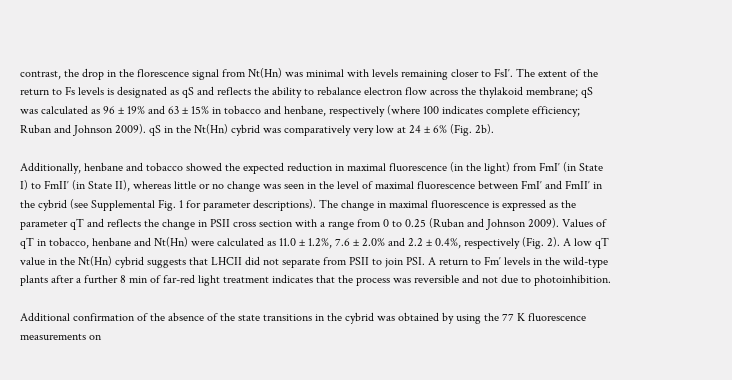contrast, the drop in the florescence signal from Nt(Hn) was minimal with levels remaining closer to FsI′. The extent of the return to Fs levels is designated as qS and reflects the ability to rebalance electron flow across the thylakoid membrane; qS was calculated as 96 ± 19% and 63 ± 15% in tobacco and henbane, respectively (where 100 indicates complete efficiency; Ruban and Johnson 2009). qS in the Nt(Hn) cybrid was comparatively very low at 24 ± 6% (Fig. 2b).

Additionally, henbane and tobacco showed the expected reduction in maximal fluorescence (in the light) from FmI′ (in State I) to FmII′ (in State II), whereas little or no change was seen in the level of maximal fluorescence between FmI′ and FmII′ in the cybrid (see Supplemental Fig. 1 for parameter descriptions). The change in maximal fluorescence is expressed as the parameter qT and reflects the change in PSII cross section with a range from 0 to 0.25 (Ruban and Johnson 2009). Values of qT in tobacco, henbane and Nt(Hn) were calculated as 11.0 ± 1.2%, 7.6 ± 2.0% and 2.2 ± 0.4%, respectively (Fig. 2). A low qT value in the Nt(Hn) cybrid suggests that LHCII did not separate from PSII to join PSI. A return to Fm′ levels in the wild-type plants after a further 8 min of far-red light treatment indicates that the process was reversible and not due to photoinhibition.

Additional confirmation of the absence of the state transitions in the cybrid was obtained by using the 77 K fluorescence measurements on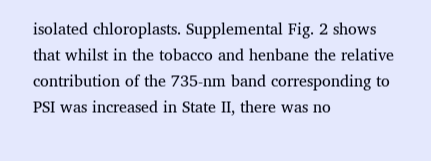isolated chloroplasts. Supplemental Fig. 2 shows that whilst in the tobacco and henbane the relative contribution of the 735-nm band corresponding to PSI was increased in State II, there was no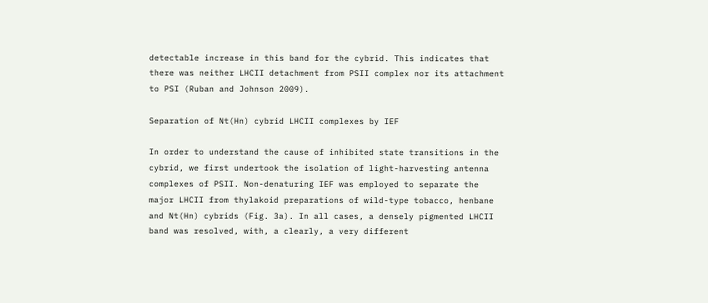detectable increase in this band for the cybrid. This indicates that there was neither LHCII detachment from PSII complex nor its attachment to PSI (Ruban and Johnson 2009).

Separation of Nt(Hn) cybrid LHCII complexes by IEF

In order to understand the cause of inhibited state transitions in the cybrid, we first undertook the isolation of light-harvesting antenna complexes of PSII. Non-denaturing IEF was employed to separate the major LHCII from thylakoid preparations of wild-type tobacco, henbane and Nt(Hn) cybrids (Fig. 3a). In all cases, a densely pigmented LHCII band was resolved, with, a clearly, a very different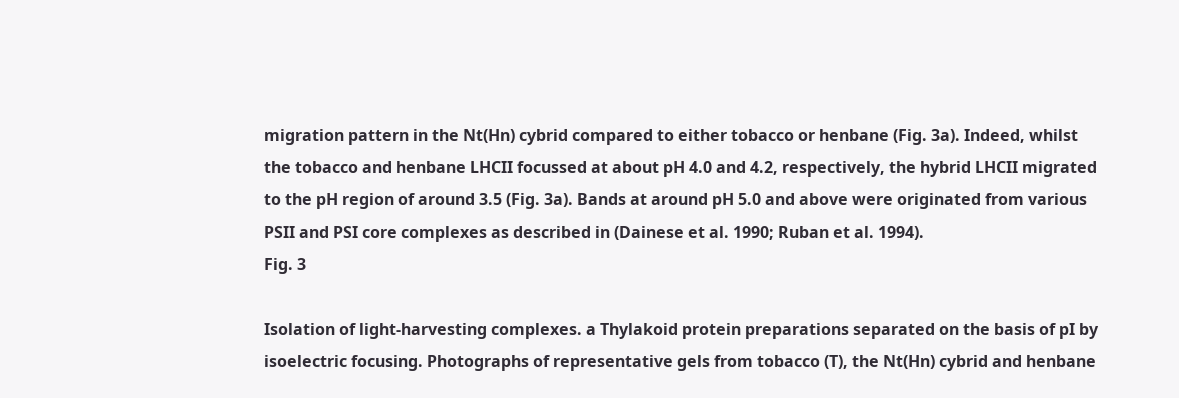migration pattern in the Nt(Hn) cybrid compared to either tobacco or henbane (Fig. 3a). Indeed, whilst the tobacco and henbane LHCII focussed at about pH 4.0 and 4.2, respectively, the hybrid LHCII migrated to the pH region of around 3.5 (Fig. 3a). Bands at around pH 5.0 and above were originated from various PSII and PSI core complexes as described in (Dainese et al. 1990; Ruban et al. 1994).
Fig. 3

Isolation of light-harvesting complexes. a Thylakoid protein preparations separated on the basis of pI by isoelectric focusing. Photographs of representative gels from tobacco (T), the Nt(Hn) cybrid and henbane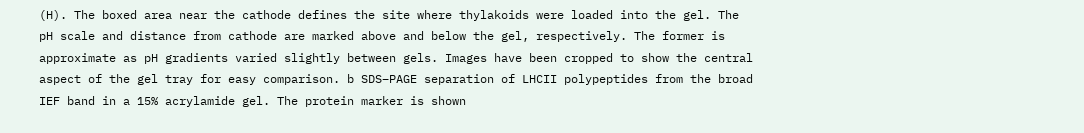(H). The boxed area near the cathode defines the site where thylakoids were loaded into the gel. The pH scale and distance from cathode are marked above and below the gel, respectively. The former is approximate as pH gradients varied slightly between gels. Images have been cropped to show the central aspect of the gel tray for easy comparison. b SDS–PAGE separation of LHCII polypeptides from the broad IEF band in a 15% acrylamide gel. The protein marker is shown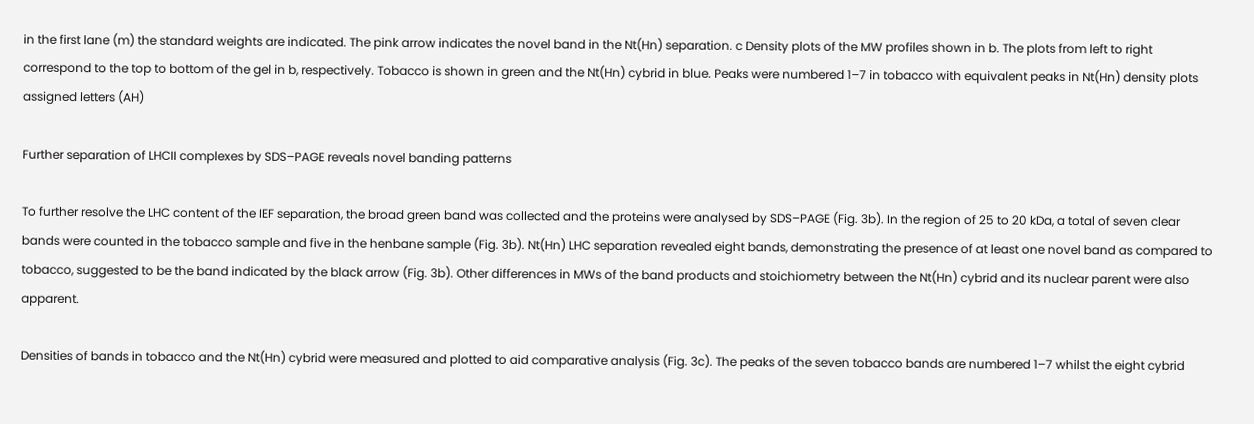in the first lane (m) the standard weights are indicated. The pink arrow indicates the novel band in the Nt(Hn) separation. c Density plots of the MW profiles shown in b. The plots from left to right correspond to the top to bottom of the gel in b, respectively. Tobacco is shown in green and the Nt(Hn) cybrid in blue. Peaks were numbered 1–7 in tobacco with equivalent peaks in Nt(Hn) density plots assigned letters (AH)

Further separation of LHCII complexes by SDS–PAGE reveals novel banding patterns

To further resolve the LHC content of the IEF separation, the broad green band was collected and the proteins were analysed by SDS–PAGE (Fig. 3b). In the region of 25 to 20 kDa, a total of seven clear bands were counted in the tobacco sample and five in the henbane sample (Fig. 3b). Nt(Hn) LHC separation revealed eight bands, demonstrating the presence of at least one novel band as compared to tobacco, suggested to be the band indicated by the black arrow (Fig. 3b). Other differences in MWs of the band products and stoichiometry between the Nt(Hn) cybrid and its nuclear parent were also apparent.

Densities of bands in tobacco and the Nt(Hn) cybrid were measured and plotted to aid comparative analysis (Fig. 3c). The peaks of the seven tobacco bands are numbered 1–7 whilst the eight cybrid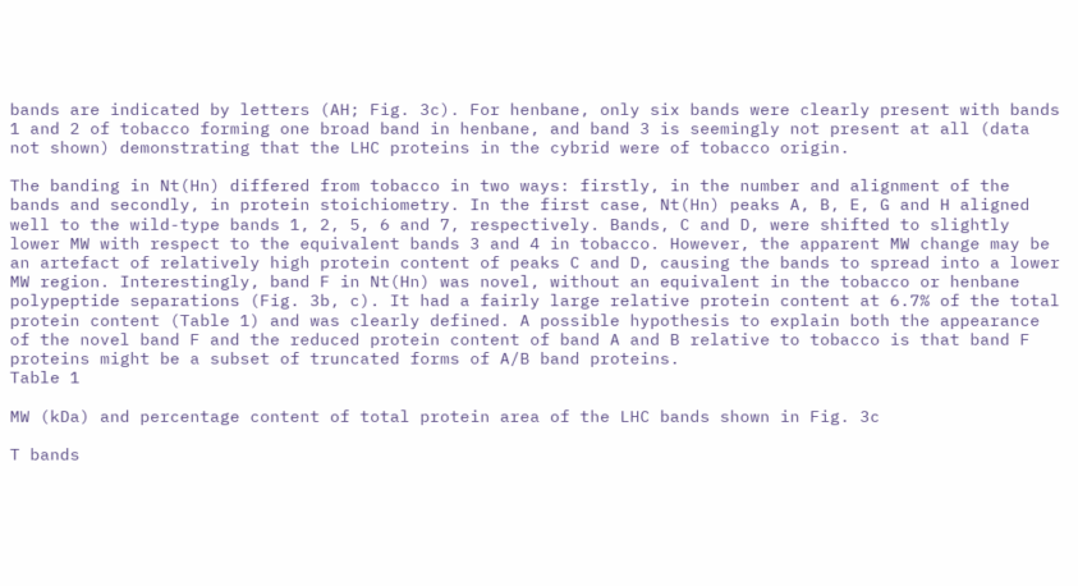bands are indicated by letters (AH; Fig. 3c). For henbane, only six bands were clearly present with bands 1 and 2 of tobacco forming one broad band in henbane, and band 3 is seemingly not present at all (data not shown) demonstrating that the LHC proteins in the cybrid were of tobacco origin.

The banding in Nt(Hn) differed from tobacco in two ways: firstly, in the number and alignment of the bands and secondly, in protein stoichiometry. In the first case, Nt(Hn) peaks A, B, E, G and H aligned well to the wild-type bands 1, 2, 5, 6 and 7, respectively. Bands, C and D, were shifted to slightly lower MW with respect to the equivalent bands 3 and 4 in tobacco. However, the apparent MW change may be an artefact of relatively high protein content of peaks C and D, causing the bands to spread into a lower MW region. Interestingly, band F in Nt(Hn) was novel, without an equivalent in the tobacco or henbane polypeptide separations (Fig. 3b, c). It had a fairly large relative protein content at 6.7% of the total protein content (Table 1) and was clearly defined. A possible hypothesis to explain both the appearance of the novel band F and the reduced protein content of band A and B relative to tobacco is that band F proteins might be a subset of truncated forms of A/B band proteins.
Table 1

MW (kDa) and percentage content of total protein area of the LHC bands shown in Fig. 3c

T bands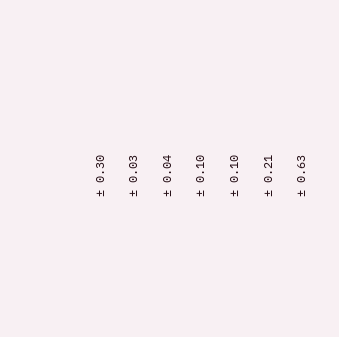± 0.30

± 0.03

± 0.04

± 0.10

± 0.10

± 0.21

± 0.63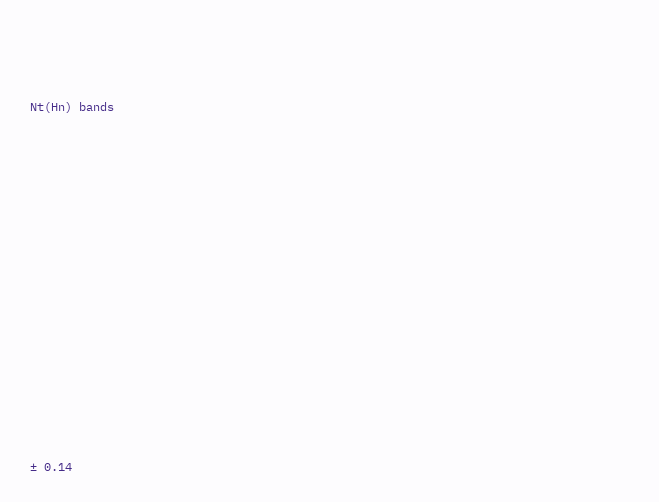Nt(Hn) bands



















± 0.14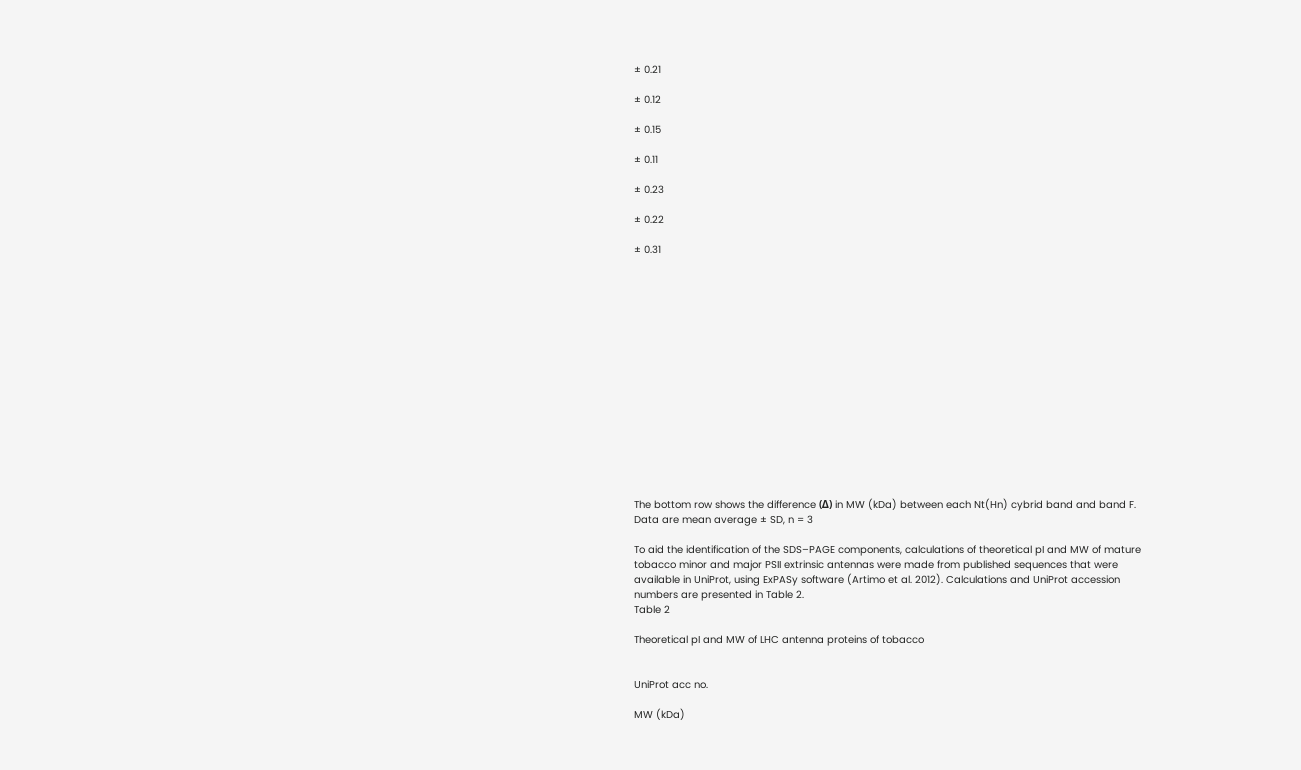± 0.21

± 0.12

± 0.15

± 0.11

± 0.23

± 0.22

± 0.31
















The bottom row shows the difference (Δ) in MW (kDa) between each Nt(Hn) cybrid band and band F. Data are mean average ± SD, n = 3

To aid the identification of the SDS–PAGE components, calculations of theoretical pI and MW of mature tobacco minor and major PSII extrinsic antennas were made from published sequences that were available in UniProt, using ExPASy software (Artimo et al. 2012). Calculations and UniProt accession numbers are presented in Table 2.
Table 2

Theoretical pI and MW of LHC antenna proteins of tobacco


UniProt acc no.

MW (kDa)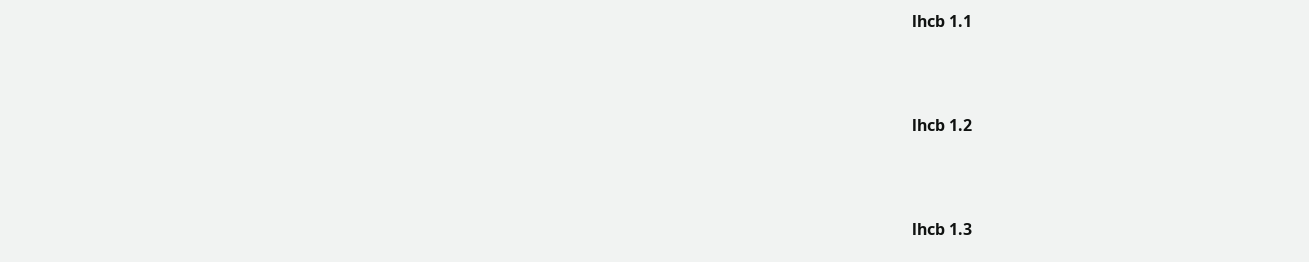lhcb 1.1




lhcb 1.2




lhcb 1.3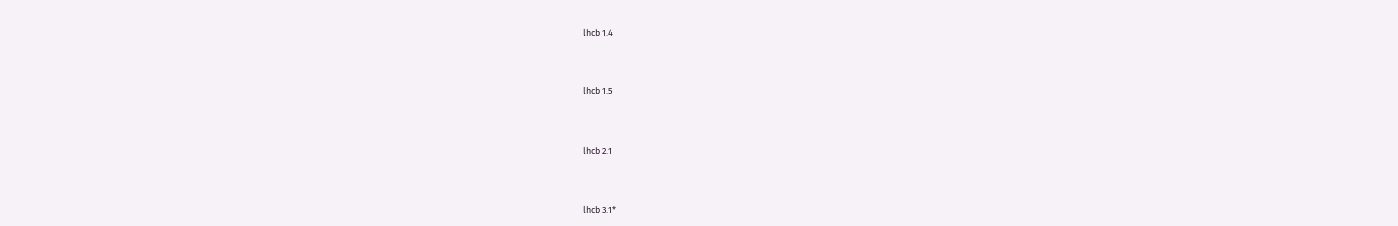lhcb 1.4




lhcb 1.5




lhcb 2.1




lhcb 3.1*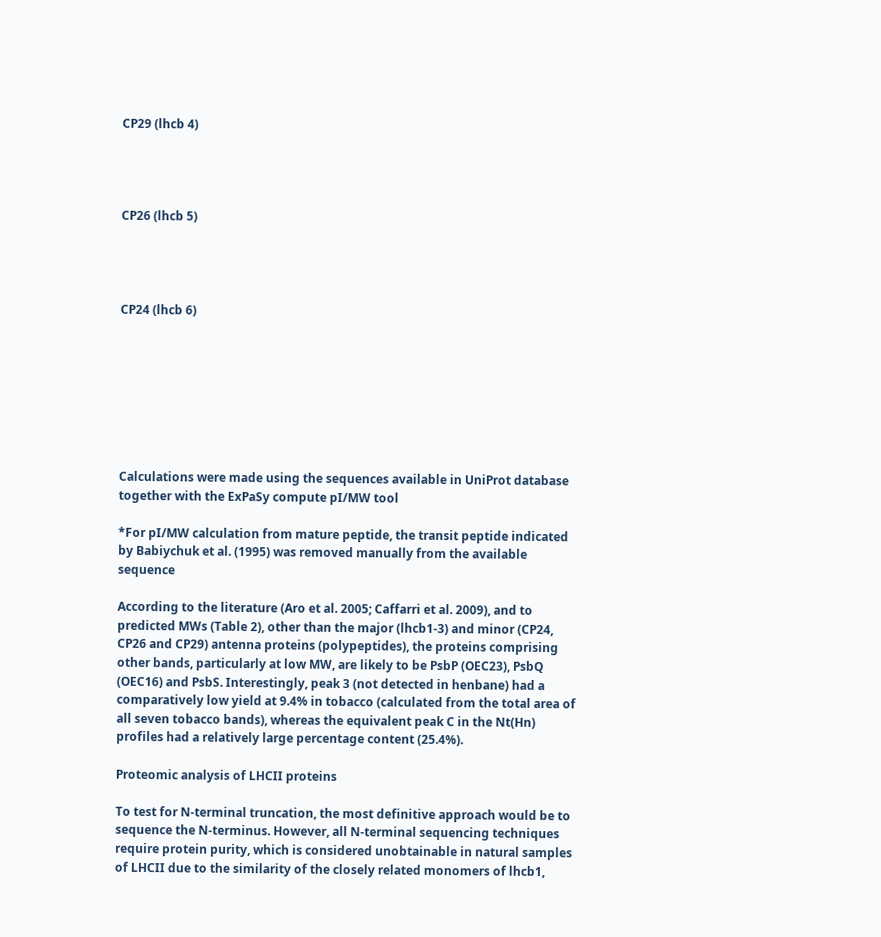CP29 (lhcb 4)




CP26 (lhcb 5)




CP24 (lhcb 6)








Calculations were made using the sequences available in UniProt database together with the ExPaSy compute pI/MW tool

*For pI/MW calculation from mature peptide, the transit peptide indicated by Babiychuk et al. (1995) was removed manually from the available sequence

According to the literature (Aro et al. 2005; Caffarri et al. 2009), and to predicted MWs (Table 2), other than the major (lhcb1-3) and minor (CP24, CP26 and CP29) antenna proteins (polypeptides), the proteins comprising other bands, particularly at low MW, are likely to be PsbP (OEC23), PsbQ (OEC16) and PsbS. Interestingly, peak 3 (not detected in henbane) had a comparatively low yield at 9.4% in tobacco (calculated from the total area of all seven tobacco bands), whereas the equivalent peak C in the Nt(Hn) profiles had a relatively large percentage content (25.4%).

Proteomic analysis of LHCII proteins

To test for N-terminal truncation, the most definitive approach would be to sequence the N-terminus. However, all N-terminal sequencing techniques require protein purity, which is considered unobtainable in natural samples of LHCII due to the similarity of the closely related monomers of lhcb1,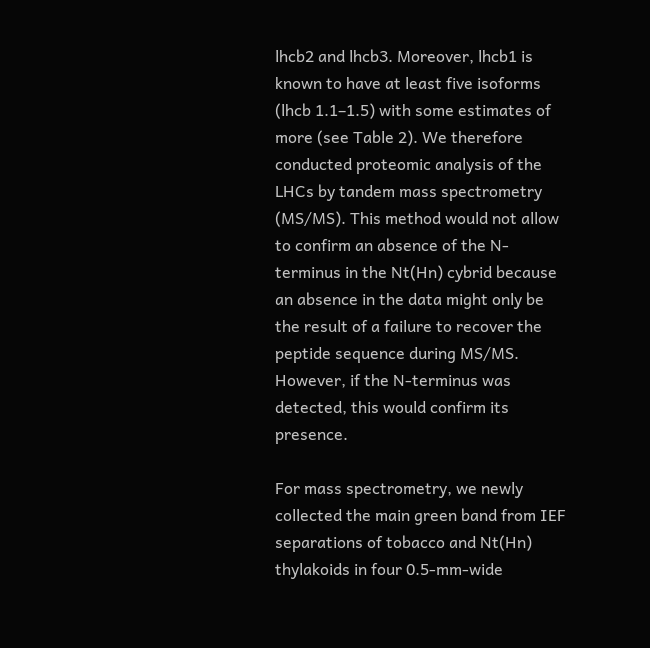lhcb2 and lhcb3. Moreover, lhcb1 is known to have at least five isoforms (lhcb 1.1–1.5) with some estimates of more (see Table 2). We therefore conducted proteomic analysis of the LHCs by tandem mass spectrometry (MS/MS). This method would not allow to confirm an absence of the N-terminus in the Nt(Hn) cybrid because an absence in the data might only be the result of a failure to recover the peptide sequence during MS/MS. However, if the N-terminus was detected, this would confirm its presence.

For mass spectrometry, we newly collected the main green band from IEF separations of tobacco and Nt(Hn) thylakoids in four 0.5-mm-wide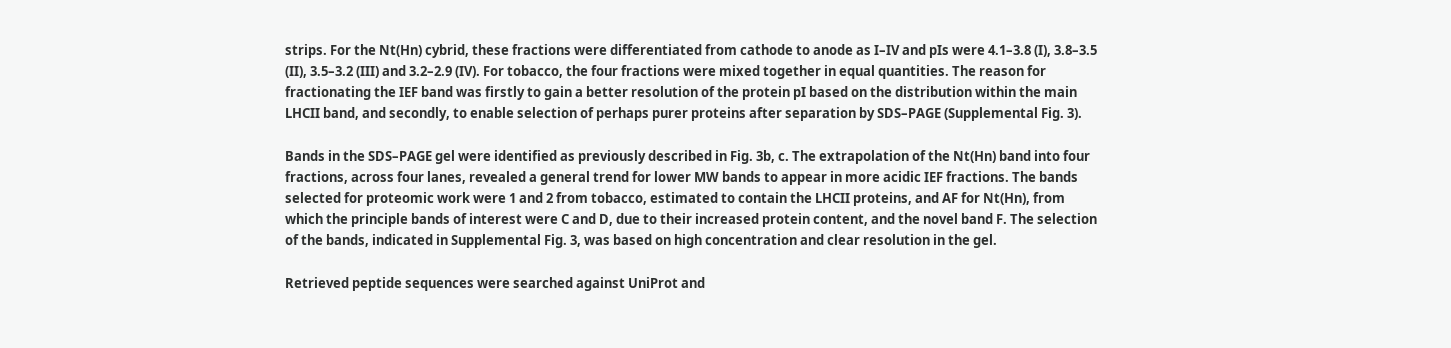strips. For the Nt(Hn) cybrid, these fractions were differentiated from cathode to anode as I–IV and pIs were 4.1–3.8 (I), 3.8–3.5 (II), 3.5–3.2 (III) and 3.2–2.9 (IV). For tobacco, the four fractions were mixed together in equal quantities. The reason for fractionating the IEF band was firstly to gain a better resolution of the protein pI based on the distribution within the main LHCII band, and secondly, to enable selection of perhaps purer proteins after separation by SDS–PAGE (Supplemental Fig. 3).

Bands in the SDS–PAGE gel were identified as previously described in Fig. 3b, c. The extrapolation of the Nt(Hn) band into four fractions, across four lanes, revealed a general trend for lower MW bands to appear in more acidic IEF fractions. The bands selected for proteomic work were 1 and 2 from tobacco, estimated to contain the LHCII proteins, and AF for Nt(Hn), from which the principle bands of interest were C and D, due to their increased protein content, and the novel band F. The selection of the bands, indicated in Supplemental Fig. 3, was based on high concentration and clear resolution in the gel.

Retrieved peptide sequences were searched against UniProt and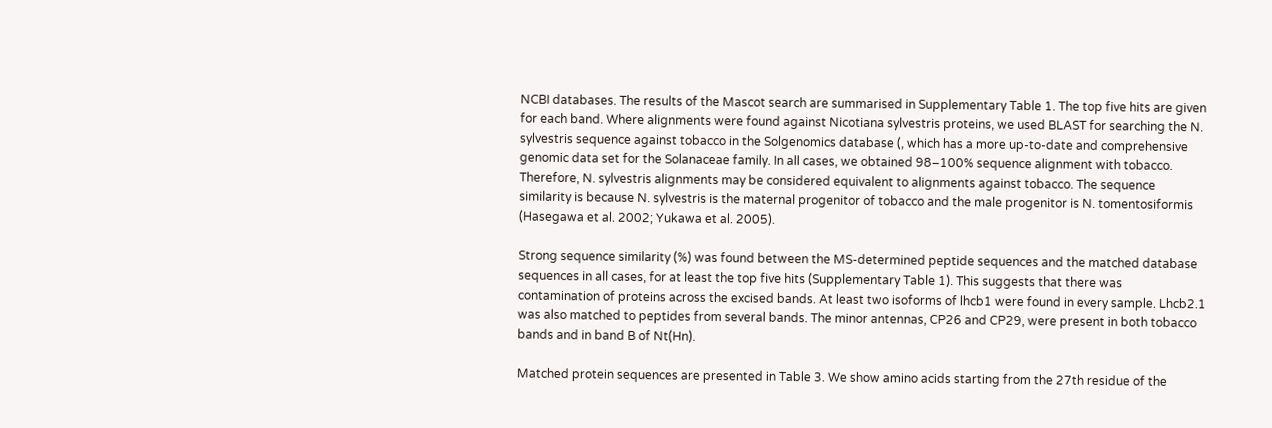NCBI databases. The results of the Mascot search are summarised in Supplementary Table 1. The top five hits are given for each band. Where alignments were found against Nicotiana sylvestris proteins, we used BLAST for searching the N. sylvestris sequence against tobacco in the Solgenomics database (, which has a more up-to-date and comprehensive genomic data set for the Solanaceae family. In all cases, we obtained 98–100% sequence alignment with tobacco. Therefore, N. sylvestris alignments may be considered equivalent to alignments against tobacco. The sequence similarity is because N. sylvestris is the maternal progenitor of tobacco and the male progenitor is N. tomentosiformis (Hasegawa et al. 2002; Yukawa et al. 2005).

Strong sequence similarity (%) was found between the MS-determined peptide sequences and the matched database sequences in all cases, for at least the top five hits (Supplementary Table 1). This suggests that there was contamination of proteins across the excised bands. At least two isoforms of lhcb1 were found in every sample. Lhcb2.1 was also matched to peptides from several bands. The minor antennas, CP26 and CP29, were present in both tobacco bands and in band B of Nt(Hn).

Matched protein sequences are presented in Table 3. We show amino acids starting from the 27th residue of the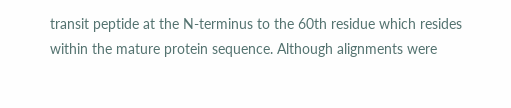transit peptide at the N-terminus to the 60th residue which resides within the mature protein sequence. Although alignments were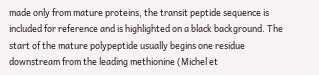made only from mature proteins, the transit peptide sequence is included for reference and is highlighted on a black background. The start of the mature polypeptide usually begins one residue downstream from the leading methionine (Michel et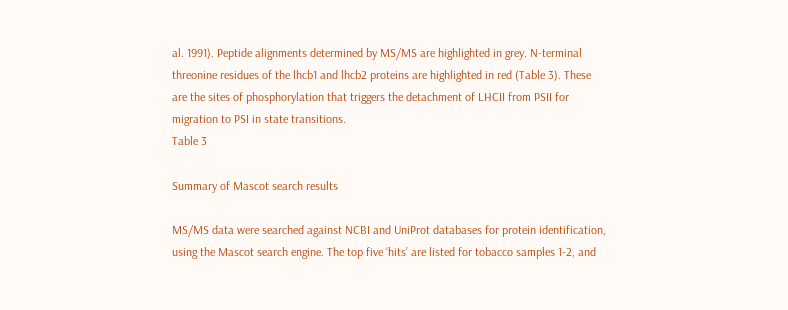al. 1991). Peptide alignments determined by MS/MS are highlighted in grey. N-terminal threonine residues of the lhcb1 and lhcb2 proteins are highlighted in red (Table 3). These are the sites of phosphorylation that triggers the detachment of LHCII from PSII for migration to PSI in state transitions.
Table 3

Summary of Mascot search results

MS/MS data were searched against NCBI and UniProt databases for protein identification, using the Mascot search engine. The top five ‘hits’ are listed for tobacco samples 1-2, and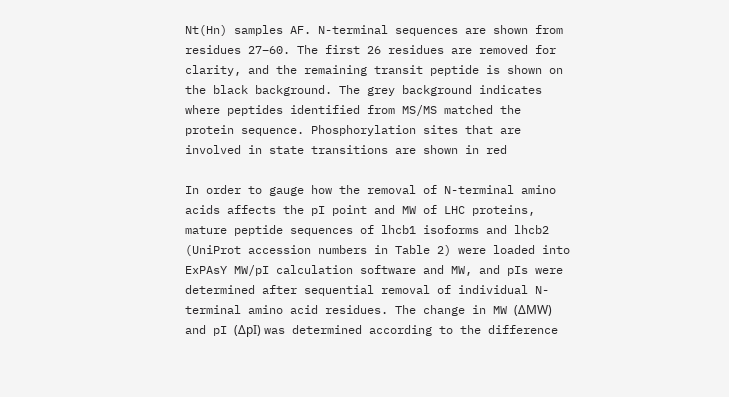Nt(Hn) samples AF. N-terminal sequences are shown from residues 27–60. The first 26 residues are removed for clarity, and the remaining transit peptide is shown on the black background. The grey background indicates where peptides identified from MS/MS matched the protein sequence. Phosphorylation sites that are involved in state transitions are shown in red

In order to gauge how the removal of N-terminal amino acids affects the pI point and MW of LHC proteins, mature peptide sequences of lhcb1 isoforms and lhcb2 (UniProt accession numbers in Table 2) were loaded into ExPAsY MW/pI calculation software and MW, and pIs were determined after sequential removal of individual N-terminal amino acid residues. The change in MW (ΔMW) and pI (ΔpI) was determined according to the difference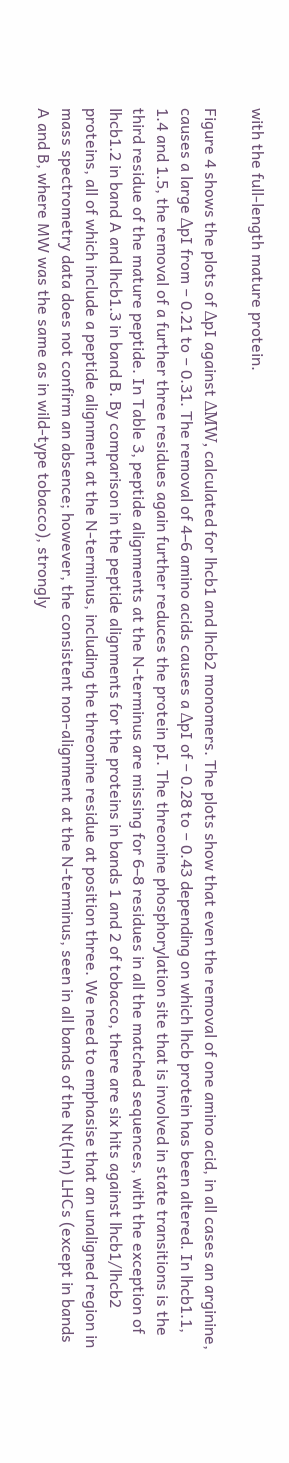with the full-length mature protein.

Figure 4 shows the plots of ΔpI against ΔMW, calculated for lhcb1 and lhcb2 monomers. The plots show that even the removal of one amino acid, in all cases an arginine, causes a large ΔpI from − 0.21 to − 0.31. The removal of 4–6 amino acids causes a ΔpI of − 0.28 to − 0.43 depending on which lhcb protein has been altered. In lhcb1.1, 1.4 and 1.5, the removal of a further three residues again further reduces the protein pI. The threonine phosphorylation site that is involved in state transitions is the third residue of the mature peptide. In Table 3, peptide alignments at the N-terminus are missing for 6–8 residues in all the matched sequences, with the exception of lhcb1.2 in band A and lhcb1.3 in band B. By comparison in the peptide alignments for the proteins in bands 1 and 2 of tobacco, there are six hits against lhcb1/lhcb2 proteins, all of which include a peptide alignment at the N-terminus, including the threonine residue at position three. We need to emphasise that an unaligned region in mass spectrometry data does not confirm an absence; however, the consistent non-alignment at the N-terminus, seen in all bands of the Nt(Hn) LHCs (except in bands A and B, where MW was the same as in wild-type tobacco), strongly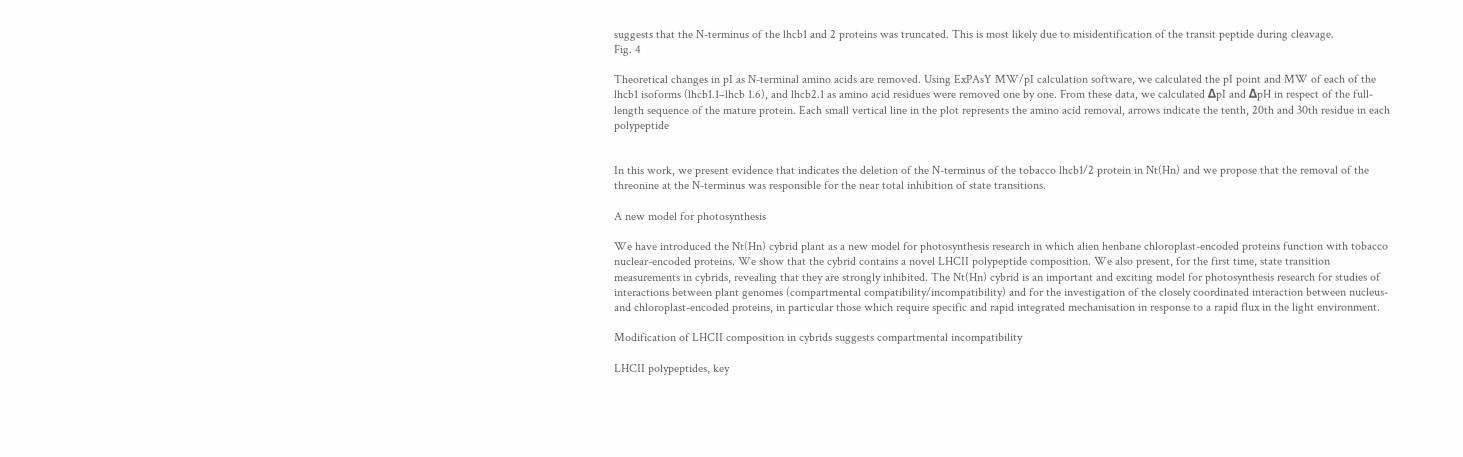suggests that the N-terminus of the lhcb1 and 2 proteins was truncated. This is most likely due to misidentification of the transit peptide during cleavage.
Fig. 4

Theoretical changes in pI as N-terminal amino acids are removed. Using ExPAsY MW/pI calculation software, we calculated the pI point and MW of each of the lhcb1 isoforms (lhcb1.1–lhcb 1.6), and lhcb2.1 as amino acid residues were removed one by one. From these data, we calculated ΔpI and ΔpH in respect of the full-length sequence of the mature protein. Each small vertical line in the plot represents the amino acid removal, arrows indicate the tenth, 20th and 30th residue in each polypeptide


In this work, we present evidence that indicates the deletion of the N-terminus of the tobacco lhcb1/2 protein in Nt(Hn) and we propose that the removal of the threonine at the N-terminus was responsible for the near total inhibition of state transitions.

A new model for photosynthesis

We have introduced the Nt(Hn) cybrid plant as a new model for photosynthesis research in which alien henbane chloroplast-encoded proteins function with tobacco nuclear-encoded proteins. We show that the cybrid contains a novel LHCII polypeptide composition. We also present, for the first time, state transition measurements in cybrids, revealing that they are strongly inhibited. The Nt(Hn) cybrid is an important and exciting model for photosynthesis research for studies of interactions between plant genomes (compartmental compatibility/incompatibility) and for the investigation of the closely coordinated interaction between nucleus- and chloroplast-encoded proteins, in particular those which require specific and rapid integrated mechanisation in response to a rapid flux in the light environment.

Modification of LHCII composition in cybrids suggests compartmental incompatibility

LHCII polypeptides, key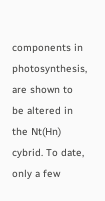components in photosynthesis, are shown to be altered in the Nt(Hn) cybrid. To date, only a few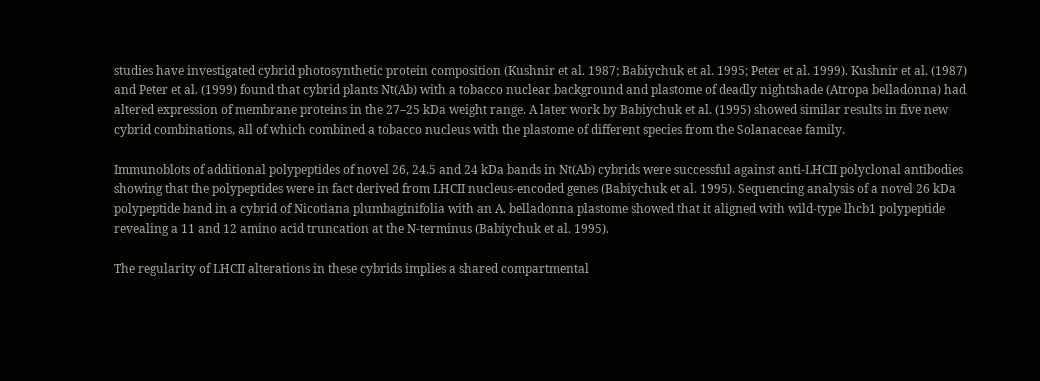studies have investigated cybrid photosynthetic protein composition (Kushnir et al. 1987; Babiychuk et al. 1995; Peter et al. 1999). Kushnir et al. (1987) and Peter et al. (1999) found that cybrid plants Nt(Ab) with a tobacco nuclear background and plastome of deadly nightshade (Atropa belladonna) had altered expression of membrane proteins in the 27–25 kDa weight range. A later work by Babiychuk et al. (1995) showed similar results in five new cybrid combinations, all of which combined a tobacco nucleus with the plastome of different species from the Solanaceae family.

Immunoblots of additional polypeptides of novel 26, 24.5 and 24 kDa bands in Nt(Ab) cybrids were successful against anti-LHCII polyclonal antibodies showing that the polypeptides were in fact derived from LHCII nucleus-encoded genes (Babiychuk et al. 1995). Sequencing analysis of a novel 26 kDa polypeptide band in a cybrid of Nicotiana plumbaginifolia with an A. belladonna plastome showed that it aligned with wild-type lhcb1 polypeptide revealing a 11 and 12 amino acid truncation at the N-terminus (Babiychuk et al. 1995).

The regularity of LHCII alterations in these cybrids implies a shared compartmental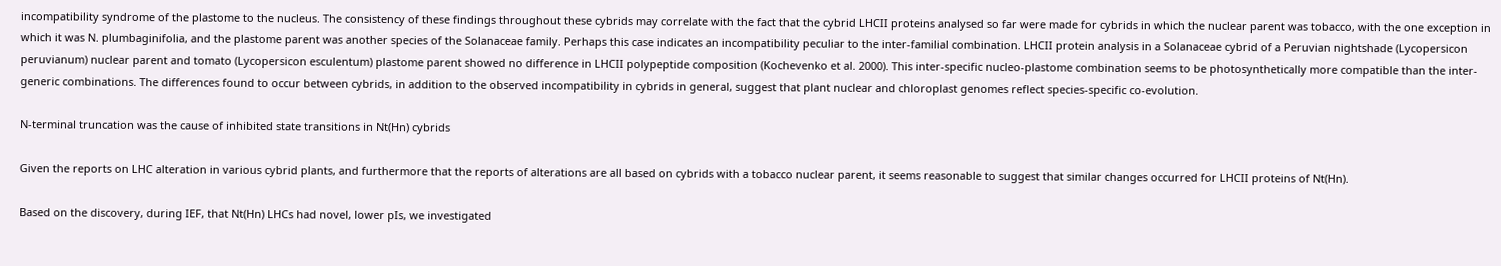incompatibility syndrome of the plastome to the nucleus. The consistency of these findings throughout these cybrids may correlate with the fact that the cybrid LHCII proteins analysed so far were made for cybrids in which the nuclear parent was tobacco, with the one exception in which it was N. plumbaginifolia, and the plastome parent was another species of the Solanaceae family. Perhaps this case indicates an incompatibility peculiar to the inter-familial combination. LHCII protein analysis in a Solanaceae cybrid of a Peruvian nightshade (Lycopersicon peruvianum) nuclear parent and tomato (Lycopersicon esculentum) plastome parent showed no difference in LHCII polypeptide composition (Kochevenko et al. 2000). This inter-specific nucleo-plastome combination seems to be photosynthetically more compatible than the inter-generic combinations. The differences found to occur between cybrids, in addition to the observed incompatibility in cybrids in general, suggest that plant nuclear and chloroplast genomes reflect species-specific co-evolution.

N-terminal truncation was the cause of inhibited state transitions in Nt(Hn) cybrids

Given the reports on LHC alteration in various cybrid plants, and furthermore that the reports of alterations are all based on cybrids with a tobacco nuclear parent, it seems reasonable to suggest that similar changes occurred for LHCII proteins of Nt(Hn).

Based on the discovery, during IEF, that Nt(Hn) LHCs had novel, lower pIs, we investigated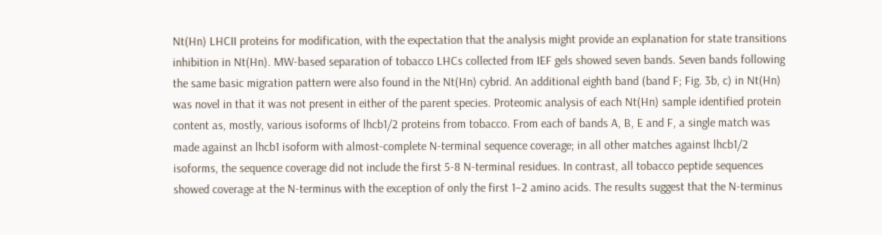Nt(Hn) LHCII proteins for modification, with the expectation that the analysis might provide an explanation for state transitions inhibition in Nt(Hn). MW-based separation of tobacco LHCs collected from IEF gels showed seven bands. Seven bands following the same basic migration pattern were also found in the Nt(Hn) cybrid. An additional eighth band (band F; Fig. 3b, c) in Nt(Hn) was novel in that it was not present in either of the parent species. Proteomic analysis of each Nt(Hn) sample identified protein content as, mostly, various isoforms of lhcb1/2 proteins from tobacco. From each of bands A, B, E and F, a single match was made against an lhcb1 isoform with almost-complete N-terminal sequence coverage; in all other matches against lhcb1/2 isoforms, the sequence coverage did not include the first 5-8 N-terminal residues. In contrast, all tobacco peptide sequences showed coverage at the N-terminus with the exception of only the first 1–2 amino acids. The results suggest that the N-terminus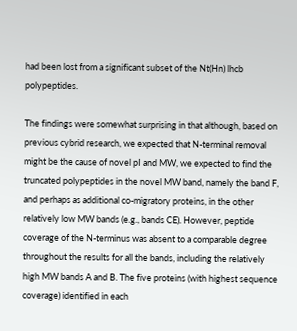had been lost from a significant subset of the Nt(Hn) lhcb polypeptides.

The findings were somewhat surprising in that although, based on previous cybrid research, we expected that N-terminal removal might be the cause of novel pI and MW, we expected to find the truncated polypeptides in the novel MW band, namely the band F, and perhaps as additional co-migratory proteins, in the other relatively low MW bands (e.g., bands CE). However, peptide coverage of the N-terminus was absent to a comparable degree throughout the results for all the bands, including the relatively high MW bands A and B. The five proteins (with highest sequence coverage) identified in each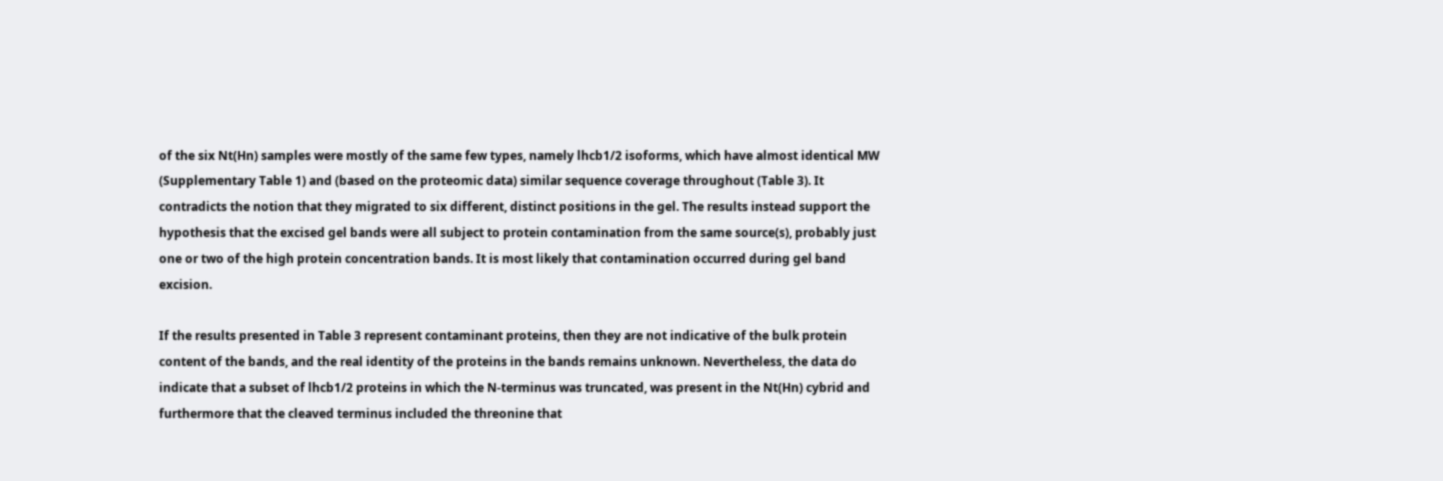of the six Nt(Hn) samples were mostly of the same few types, namely lhcb1/2 isoforms, which have almost identical MW (Supplementary Table 1) and (based on the proteomic data) similar sequence coverage throughout (Table 3). It contradicts the notion that they migrated to six different, distinct positions in the gel. The results instead support the hypothesis that the excised gel bands were all subject to protein contamination from the same source(s), probably just one or two of the high protein concentration bands. It is most likely that contamination occurred during gel band excision.

If the results presented in Table 3 represent contaminant proteins, then they are not indicative of the bulk protein content of the bands, and the real identity of the proteins in the bands remains unknown. Nevertheless, the data do indicate that a subset of lhcb1/2 proteins in which the N-terminus was truncated, was present in the Nt(Hn) cybrid and furthermore that the cleaved terminus included the threonine that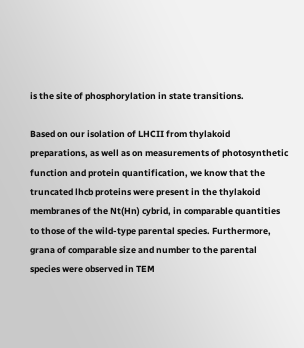is the site of phosphorylation in state transitions.

Based on our isolation of LHCII from thylakoid preparations, as well as on measurements of photosynthetic function and protein quantification, we know that the truncated lhcb proteins were present in the thylakoid membranes of the Nt(Hn) cybrid, in comparable quantities to those of the wild-type parental species. Furthermore, grana of comparable size and number to the parental species were observed in TEM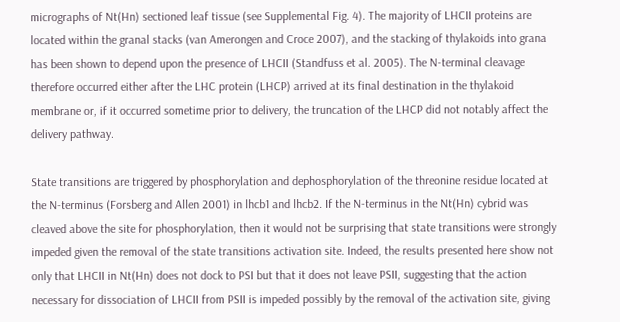micrographs of Nt(Hn) sectioned leaf tissue (see Supplemental Fig. 4). The majority of LHCII proteins are located within the granal stacks (van Amerongen and Croce 2007), and the stacking of thylakoids into grana has been shown to depend upon the presence of LHCII (Standfuss et al. 2005). The N-terminal cleavage therefore occurred either after the LHC protein (LHCP) arrived at its final destination in the thylakoid membrane or, if it occurred sometime prior to delivery, the truncation of the LHCP did not notably affect the delivery pathway.

State transitions are triggered by phosphorylation and dephosphorylation of the threonine residue located at the N-terminus (Forsberg and Allen 2001) in lhcb1 and lhcb2. If the N-terminus in the Nt(Hn) cybrid was cleaved above the site for phosphorylation, then it would not be surprising that state transitions were strongly impeded given the removal of the state transitions activation site. Indeed, the results presented here show not only that LHCII in Nt(Hn) does not dock to PSI but that it does not leave PSII, suggesting that the action necessary for dissociation of LHCII from PSII is impeded possibly by the removal of the activation site, giving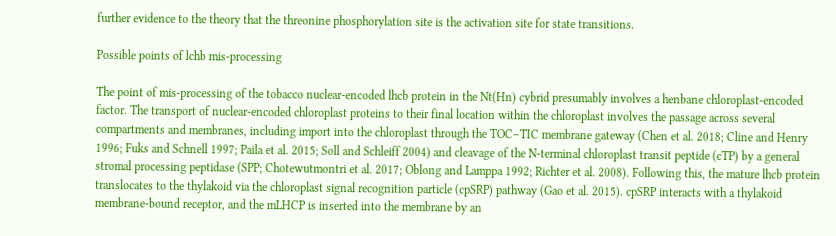further evidence to the theory that the threonine phosphorylation site is the activation site for state transitions.

Possible points of lchb mis-processing

The point of mis-processing of the tobacco nuclear-encoded lhcb protein in the Nt(Hn) cybrid presumably involves a henbane chloroplast-encoded factor. The transport of nuclear-encoded chloroplast proteins to their final location within the chloroplast involves the passage across several compartments and membranes, including import into the chloroplast through the TOC–TIC membrane gateway (Chen et al. 2018; Cline and Henry 1996; Fuks and Schnell 1997; Paila et al. 2015; Soll and Schleiff 2004) and cleavage of the N-terminal chloroplast transit peptide (cTP) by a general stromal processing peptidase (SPP; Chotewutmontri et al. 2017; Oblong and Lamppa 1992; Richter et al. 2008). Following this, the mature lhcb protein translocates to the thylakoid via the chloroplast signal recognition particle (cpSRP) pathway (Gao et al. 2015). cpSRP interacts with a thylakoid membrane-bound receptor, and the mLHCP is inserted into the membrane by an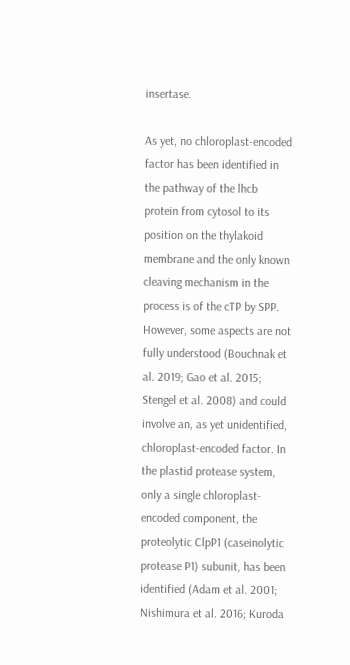insertase.

As yet, no chloroplast-encoded factor has been identified in the pathway of the lhcb protein from cytosol to its position on the thylakoid membrane and the only known cleaving mechanism in the process is of the cTP by SPP. However, some aspects are not fully understood (Bouchnak et al. 2019; Gao et al. 2015; Stengel et al. 2008) and could involve an, as yet unidentified, chloroplast-encoded factor. In the plastid protease system, only a single chloroplast-encoded component, the proteolytic ClpP1 (caseinolytic protease P1) subunit, has been identified (Adam et al. 2001; Nishimura et al. 2016; Kuroda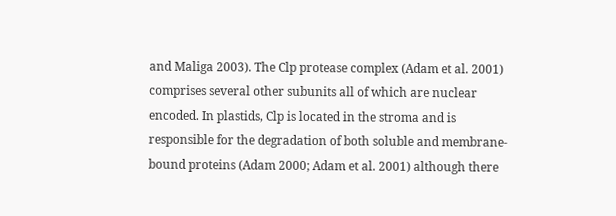and Maliga 2003). The Clp protease complex (Adam et al. 2001) comprises several other subunits all of which are nuclear encoded. In plastids, Clp is located in the stroma and is responsible for the degradation of both soluble and membrane-bound proteins (Adam 2000; Adam et al. 2001) although there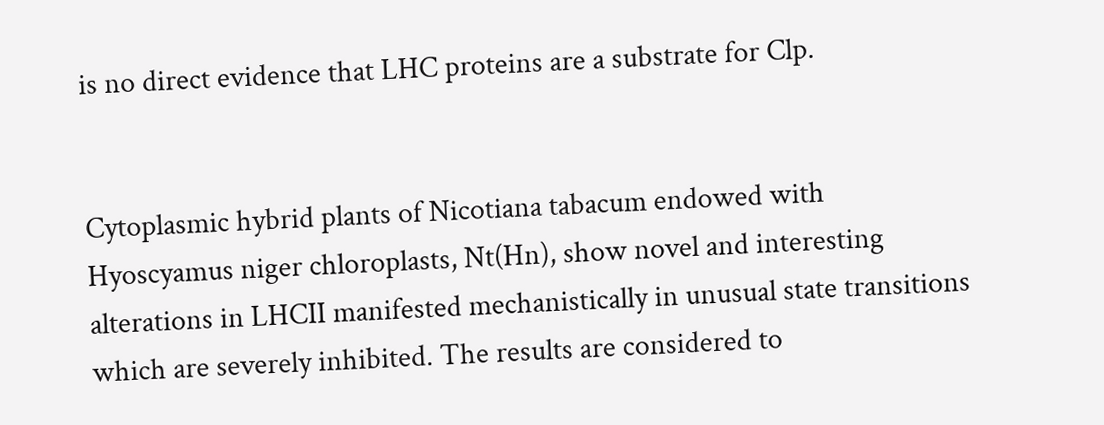is no direct evidence that LHC proteins are a substrate for Clp.


Cytoplasmic hybrid plants of Nicotiana tabacum endowed with Hyoscyamus niger chloroplasts, Nt(Hn), show novel and interesting alterations in LHCII manifested mechanistically in unusual state transitions which are severely inhibited. The results are considered to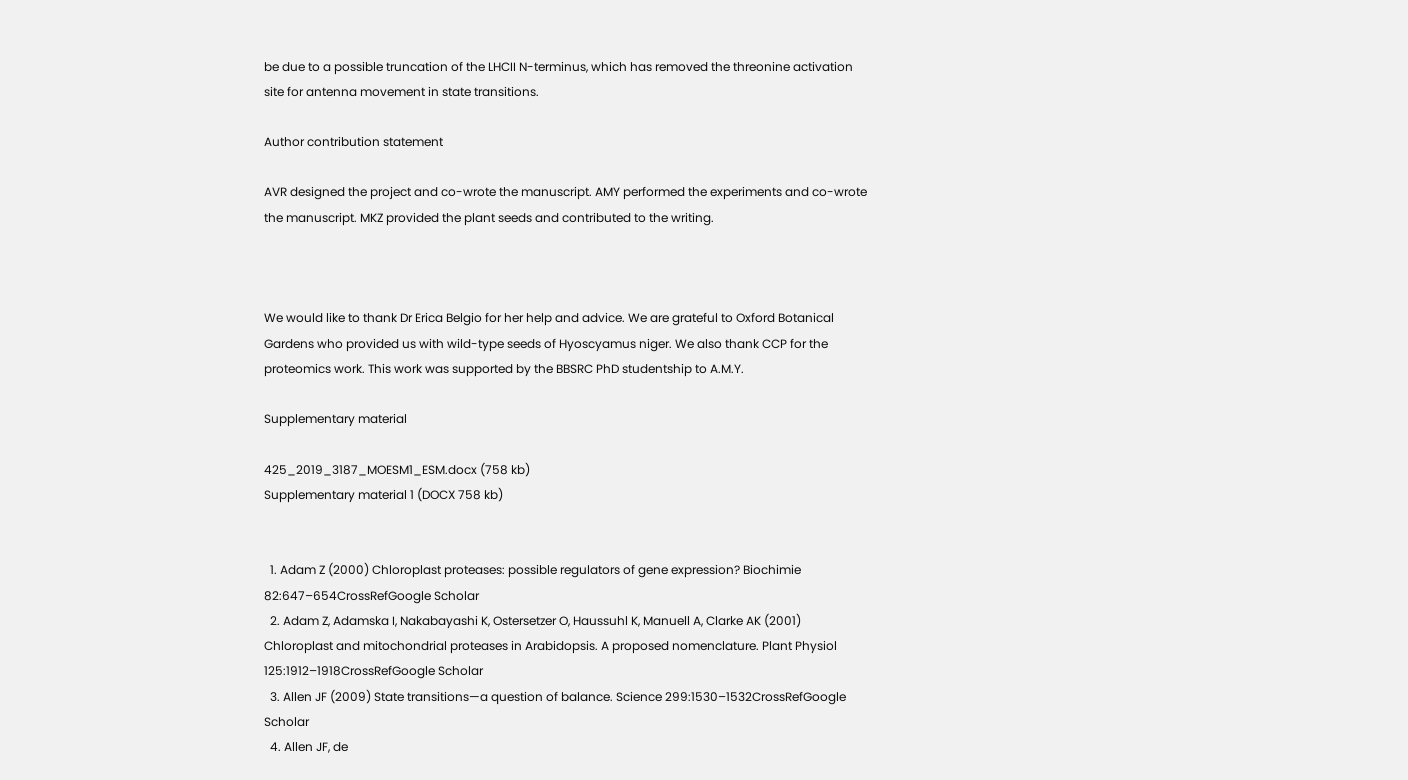be due to a possible truncation of the LHCII N-terminus, which has removed the threonine activation site for antenna movement in state transitions.

Author contribution statement

AVR designed the project and co-wrote the manuscript. AMY performed the experiments and co-wrote the manuscript. MKZ provided the plant seeds and contributed to the writing.



We would like to thank Dr Erica Belgio for her help and advice. We are grateful to Oxford Botanical Gardens who provided us with wild-type seeds of Hyoscyamus niger. We also thank CCP for the proteomics work. This work was supported by the BBSRC PhD studentship to A.M.Y.

Supplementary material

425_2019_3187_MOESM1_ESM.docx (758 kb)
Supplementary material 1 (DOCX 758 kb)


  1. Adam Z (2000) Chloroplast proteases: possible regulators of gene expression? Biochimie 82:647–654CrossRefGoogle Scholar
  2. Adam Z, Adamska I, Nakabayashi K, Ostersetzer O, Haussuhl K, Manuell A, Clarke AK (2001) Chloroplast and mitochondrial proteases in Arabidopsis. A proposed nomenclature. Plant Physiol 125:1912–1918CrossRefGoogle Scholar
  3. Allen JF (2009) State transitions—a question of balance. Science 299:1530–1532CrossRefGoogle Scholar
  4. Allen JF, de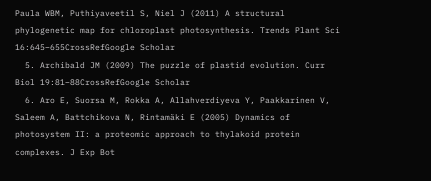Paula WBM, Puthiyaveetil S, Niel J (2011) A structural phylogenetic map for chloroplast photosynthesis. Trends Plant Sci 16:645–655CrossRefGoogle Scholar
  5. Archibald JM (2009) The puzzle of plastid evolution. Curr Biol 19:81–88CrossRefGoogle Scholar
  6. Aro E, Suorsa M, Rokka A, Allahverdiyeva Y, Paakkarinen V, Saleem A, Battchikova N, Rintamäki E (2005) Dynamics of photosystem II: a proteomic approach to thylakoid protein complexes. J Exp Bot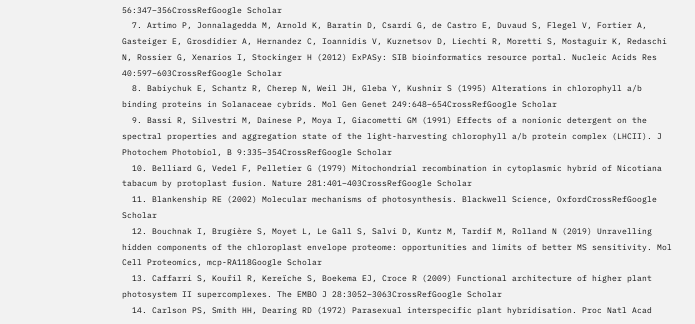56:347–356CrossRefGoogle Scholar
  7. Artimo P, Jonnalagedda M, Arnold K, Baratin D, Csardi G, de Castro E, Duvaud S, Flegel V, Fortier A, Gasteiger E, Grosdidier A, Hernandez C, Ioannidis V, Kuznetsov D, Liechti R, Moretti S, Mostaguir K, Redaschi N, Rossier G, Xenarios I, Stockinger H (2012) ExPASy: SIB bioinformatics resource portal. Nucleic Acids Res 40:597–603CrossRefGoogle Scholar
  8. Babiychuk E, Schantz R, Cherep N, Weil JH, Gleba Y, Kushnir S (1995) Alterations in chlorophyll a/b binding proteins in Solanaceae cybrids. Mol Gen Genet 249:648–654CrossRefGoogle Scholar
  9. Bassi R, Silvestri M, Dainese P, Moya I, Giacometti GM (1991) Effects of a nonionic detergent on the spectral properties and aggregation state of the light-harvesting chlorophyll a/b protein complex (LHCII). J Photochem Photobiol, B 9:335–354CrossRefGoogle Scholar
  10. Belliard G, Vedel F, Pelletier G (1979) Mitochondrial recombination in cytoplasmic hybrid of Nicotiana tabacum by protoplast fusion. Nature 281:401–403CrossRefGoogle Scholar
  11. Blankenship RE (2002) Molecular mechanisms of photosynthesis. Blackwell Science, OxfordCrossRefGoogle Scholar
  12. Bouchnak I, Brugière S, Moyet L, Le Gall S, Salvi D, Kuntz M, Tardif M, Rolland N (2019) Unravelling hidden components of the chloroplast envelope proteome: opportunities and limits of better MS sensitivity. Mol Cell Proteomics, mcp-RA118Google Scholar
  13. Caffarri S, Kouřil R, Kereïche S, Boekema EJ, Croce R (2009) Functional architecture of higher plant photosystem II supercomplexes. The EMBO J 28:3052–3063CrossRefGoogle Scholar
  14. Carlson PS, Smith HH, Dearing RD (1972) Parasexual interspecific plant hybridisation. Proc Natl Acad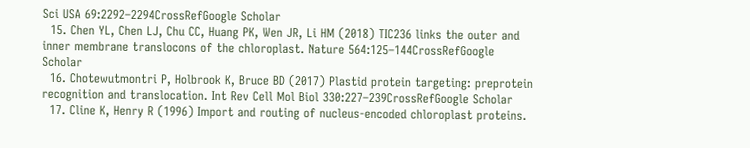Sci USA 69:2292–2294CrossRefGoogle Scholar
  15. Chen YL, Chen LJ, Chu CC, Huang PK, Wen JR, Li HM (2018) TIC236 links the outer and inner membrane translocons of the chloroplast. Nature 564:125–144CrossRefGoogle Scholar
  16. Chotewutmontri P, Holbrook K, Bruce BD (2017) Plastid protein targeting: preprotein recognition and translocation. Int Rev Cell Mol Biol 330:227–239CrossRefGoogle Scholar
  17. Cline K, Henry R (1996) Import and routing of nucleus-encoded chloroplast proteins.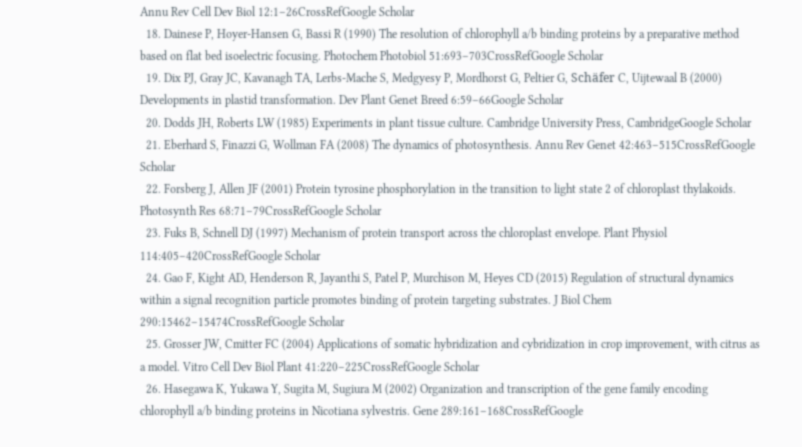Annu Rev Cell Dev Biol 12:1–26CrossRefGoogle Scholar
  18. Dainese P, Hoyer-Hansen G, Bassi R (1990) The resolution of chlorophyll a/b binding proteins by a preparative method based on flat bed isoelectric focusing. Photochem Photobiol 51:693–703CrossRefGoogle Scholar
  19. Dix PJ, Gray JC, Kavanagh TA, Lerbs-Mache S, Medgyesy P, Mordhorst G, Peltier G, Schäfer C, Uijtewaal B (2000) Developments in plastid transformation. Dev Plant Genet Breed 6:59–66Google Scholar
  20. Dodds JH, Roberts LW (1985) Experiments in plant tissue culture. Cambridge University Press, CambridgeGoogle Scholar
  21. Eberhard S, Finazzi G, Wollman FA (2008) The dynamics of photosynthesis. Annu Rev Genet 42:463–515CrossRefGoogle Scholar
  22. Forsberg J, Allen JF (2001) Protein tyrosine phosphorylation in the transition to light state 2 of chloroplast thylakoids. Photosynth Res 68:71–79CrossRefGoogle Scholar
  23. Fuks B, Schnell DJ (1997) Mechanism of protein transport across the chloroplast envelope. Plant Physiol 114:405–420CrossRefGoogle Scholar
  24. Gao F, Kight AD, Henderson R, Jayanthi S, Patel P, Murchison M, Heyes CD (2015) Regulation of structural dynamics within a signal recognition particle promotes binding of protein targeting substrates. J Biol Chem 290:15462–15474CrossRefGoogle Scholar
  25. Grosser JW, Cmitter FC (2004) Applications of somatic hybridization and cybridization in crop improvement, with citrus as a model. Vitro Cell Dev Biol Plant 41:220–225CrossRefGoogle Scholar
  26. Hasegawa K, Yukawa Y, Sugita M, Sugiura M (2002) Organization and transcription of the gene family encoding chlorophyll a/b binding proteins in Nicotiana sylvestris. Gene 289:161–168CrossRefGoogle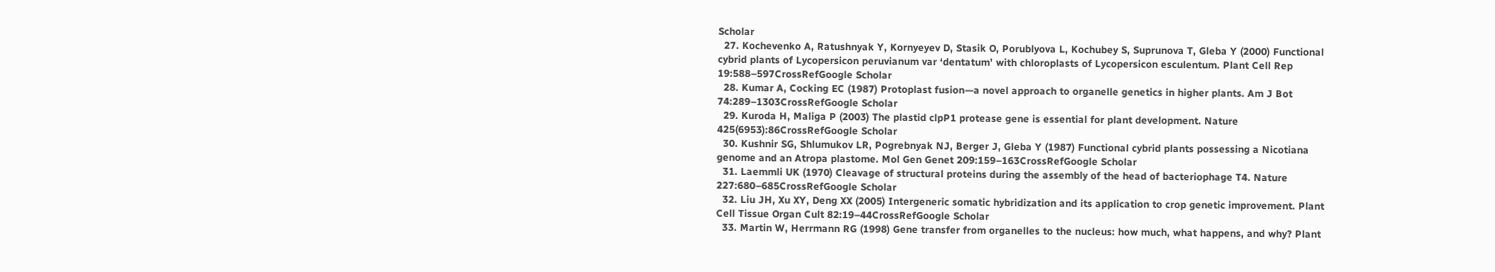Scholar
  27. Kochevenko A, Ratushnyak Y, Kornyeyev D, Stasik O, Porublyova L, Kochubey S, Suprunova T, Gleba Y (2000) Functional cybrid plants of Lycopersicon peruvianum var ‘dentatum’ with chloroplasts of Lycopersicon esculentum. Plant Cell Rep 19:588–597CrossRefGoogle Scholar
  28. Kumar A, Cocking EC (1987) Protoplast fusion—a novel approach to organelle genetics in higher plants. Am J Bot 74:289–1303CrossRefGoogle Scholar
  29. Kuroda H, Maliga P (2003) The plastid clpP1 protease gene is essential for plant development. Nature 425(6953):86CrossRefGoogle Scholar
  30. Kushnir SG, Shlumukov LR, Pogrebnyak NJ, Berger J, Gleba Y (1987) Functional cybrid plants possessing a Nicotiana genome and an Atropa plastome. Mol Gen Genet 209:159–163CrossRefGoogle Scholar
  31. Laemmli UK (1970) Cleavage of structural proteins during the assembly of the head of bacteriophage T4. Nature 227:680–685CrossRefGoogle Scholar
  32. Liu JH, Xu XY, Deng XX (2005) Intergeneric somatic hybridization and its application to crop genetic improvement. Plant Cell Tissue Organ Cult 82:19–44CrossRefGoogle Scholar
  33. Martin W, Herrmann RG (1998) Gene transfer from organelles to the nucleus: how much, what happens, and why? Plant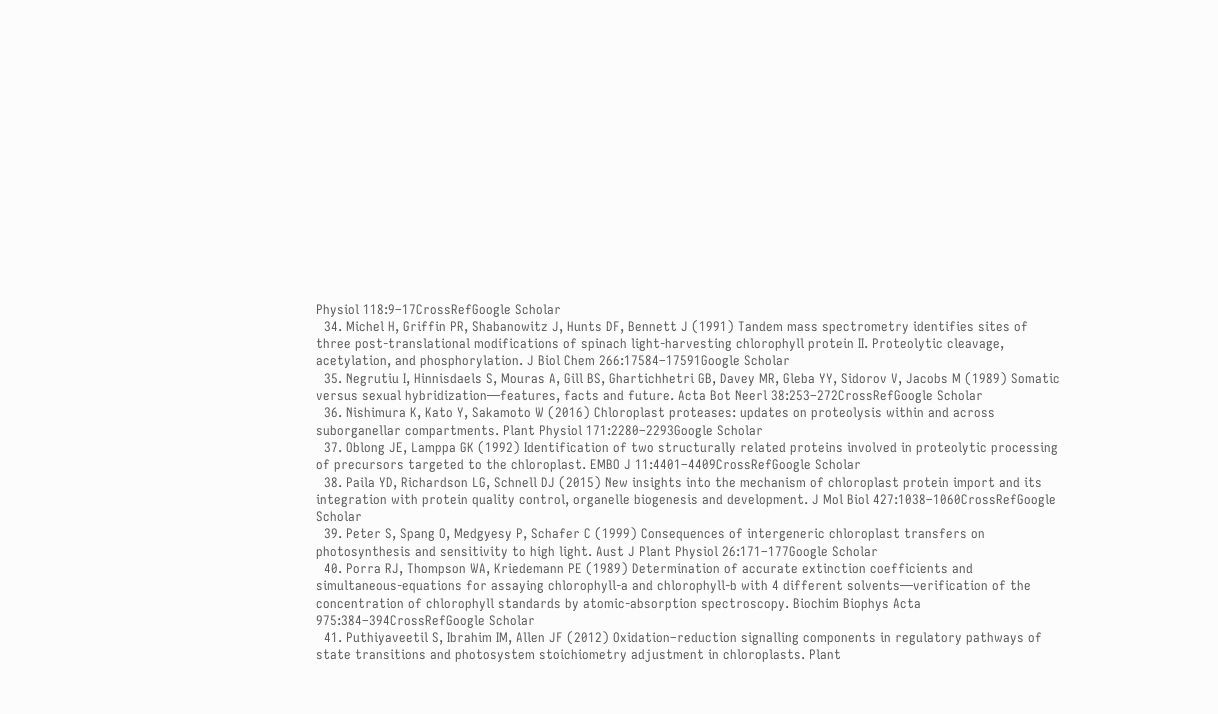Physiol 118:9–17CrossRefGoogle Scholar
  34. Michel H, Griffin PR, Shabanowitz J, Hunts DF, Bennett J (1991) Tandem mass spectrometry identifies sites of three post-translational modifications of spinach light-harvesting chlorophyll protein II. Proteolytic cleavage, acetylation, and phosphorylation. J Biol Chem 266:17584–17591Google Scholar
  35. Negrutiu I, Hinnisdaels S, Mouras A, Gill BS, Ghartichhetri GB, Davey MR, Gleba YY, Sidorov V, Jacobs M (1989) Somatic versus sexual hybridization—features, facts and future. Acta Bot Neerl 38:253–272CrossRefGoogle Scholar
  36. Nishimura K, Kato Y, Sakamoto W (2016) Chloroplast proteases: updates on proteolysis within and across suborganellar compartments. Plant Physiol 171:2280–2293Google Scholar
  37. Oblong JE, Lamppa GK (1992) Identification of two structurally related proteins involved in proteolytic processing of precursors targeted to the chloroplast. EMBO J 11:4401–4409CrossRefGoogle Scholar
  38. Paila YD, Richardson LG, Schnell DJ (2015) New insights into the mechanism of chloroplast protein import and its integration with protein quality control, organelle biogenesis and development. J Mol Biol 427:1038–1060CrossRefGoogle Scholar
  39. Peter S, Spang O, Medgyesy P, Schafer C (1999) Consequences of intergeneric chloroplast transfers on photosynthesis and sensitivity to high light. Aust J Plant Physiol 26:171–177Google Scholar
  40. Porra RJ, Thompson WA, Kriedemann PE (1989) Determination of accurate extinction coefficients and simultaneous-equations for assaying chlorophyll-a and chlorophyll-b with 4 different solvents—verification of the concentration of chlorophyll standards by atomic-absorption spectroscopy. Biochim Biophys Acta 975:384–394CrossRefGoogle Scholar
  41. Puthiyaveetil S, Ibrahim IM, Allen JF (2012) Oxidation–reduction signalling components in regulatory pathways of state transitions and photosystem stoichiometry adjustment in chloroplasts. Plant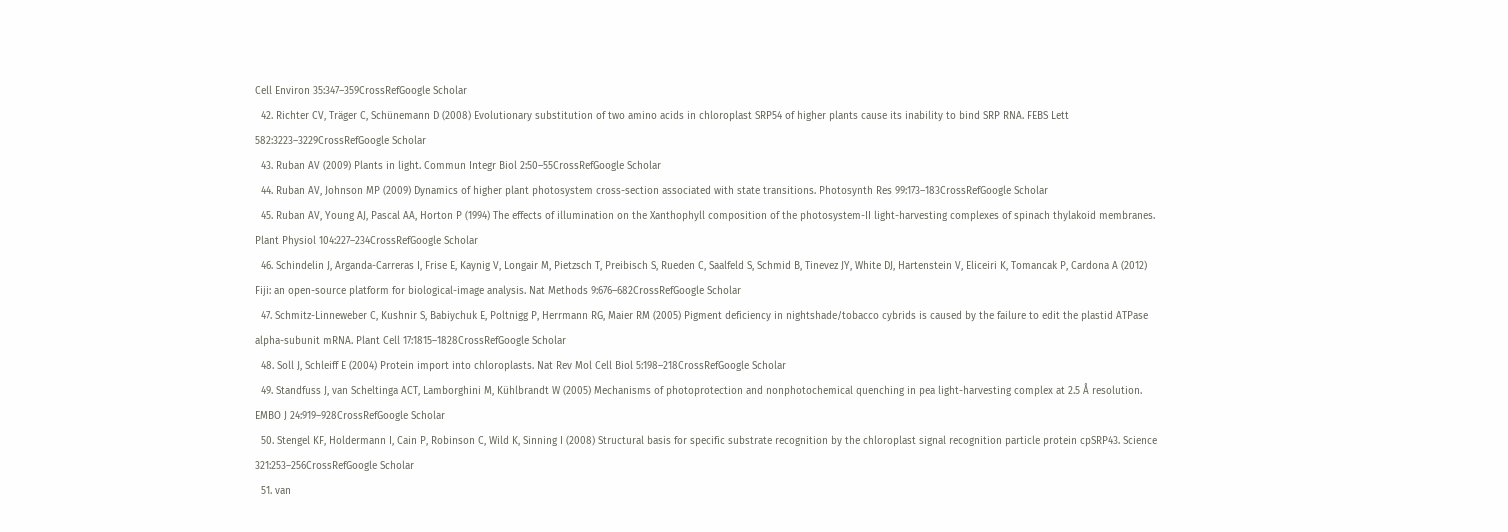Cell Environ 35:347–359CrossRefGoogle Scholar
  42. Richter CV, Träger C, Schünemann D (2008) Evolutionary substitution of two amino acids in chloroplast SRP54 of higher plants cause its inability to bind SRP RNA. FEBS Lett 582:3223–3229CrossRefGoogle Scholar
  43. Ruban AV (2009) Plants in light. Commun Integr Biol 2:50–55CrossRefGoogle Scholar
  44. Ruban AV, Johnson MP (2009) Dynamics of higher plant photosystem cross-section associated with state transitions. Photosynth Res 99:173–183CrossRefGoogle Scholar
  45. Ruban AV, Young AJ, Pascal AA, Horton P (1994) The effects of illumination on the Xanthophyll composition of the photosystem-II light-harvesting complexes of spinach thylakoid membranes. Plant Physiol 104:227–234CrossRefGoogle Scholar
  46. Schindelin J, Arganda-Carreras I, Frise E, Kaynig V, Longair M, Pietzsch T, Preibisch S, Rueden C, Saalfeld S, Schmid B, Tinevez JY, White DJ, Hartenstein V, Eliceiri K, Tomancak P, Cardona A (2012) Fiji: an open-source platform for biological-image analysis. Nat Methods 9:676–682CrossRefGoogle Scholar
  47. Schmitz-Linneweber C, Kushnir S, Babiychuk E, Poltnigg P, Herrmann RG, Maier RM (2005) Pigment deficiency in nightshade/tobacco cybrids is caused by the failure to edit the plastid ATPase alpha-subunit mRNA. Plant Cell 17:1815–1828CrossRefGoogle Scholar
  48. Soll J, Schleiff E (2004) Protein import into chloroplasts. Nat Rev Mol Cell Biol 5:198–218CrossRefGoogle Scholar
  49. Standfuss J, van Scheltinga ACT, Lamborghini M, Kühlbrandt W (2005) Mechanisms of photoprotection and nonphotochemical quenching in pea light-harvesting complex at 2.5 Å resolution. EMBO J 24:919–928CrossRefGoogle Scholar
  50. Stengel KF, Holdermann I, Cain P, Robinson C, Wild K, Sinning I (2008) Structural basis for specific substrate recognition by the chloroplast signal recognition particle protein cpSRP43. Science 321:253–256CrossRefGoogle Scholar
  51. van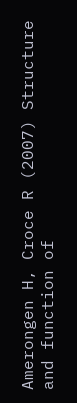Amerongen H, Croce R (2007) Structure and function of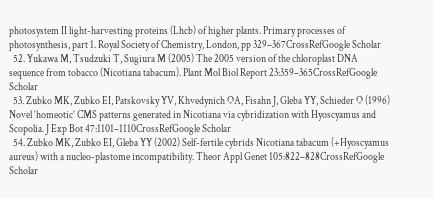photosystem II light-harvesting proteins (Lhcb) of higher plants. Primary processes of photosynthesis, part 1. Royal Society of Chemistry, London, pp 329–367CrossRefGoogle Scholar
  52. Yukawa M, Tsudzuki T, Sugiura M (2005) The 2005 version of the chloroplast DNA sequence from tobacco (Nicotiana tabacum). Plant Mol Biol Report 23:359–365CrossRefGoogle Scholar
  53. Zubko MK, Zubko EI, Patskovsky YV, Khvedynich OA, Fisahn J, Gleba YY, Schieder O (1996) Novel ‘homeotic’ CMS patterns generated in Nicotiana via cybridization with Hyoscyamus and Scopolia. J Exp Bot 47:1101–1110CrossRefGoogle Scholar
  54. Zubko MK, Zubko EI, Gleba YY (2002) Self-fertile cybrids Nicotiana tabacum (+Hyoscyamus aureus) with a nucleo-plastome incompatibility. Theor Appl Genet 105:822–828CrossRefGoogle Scholar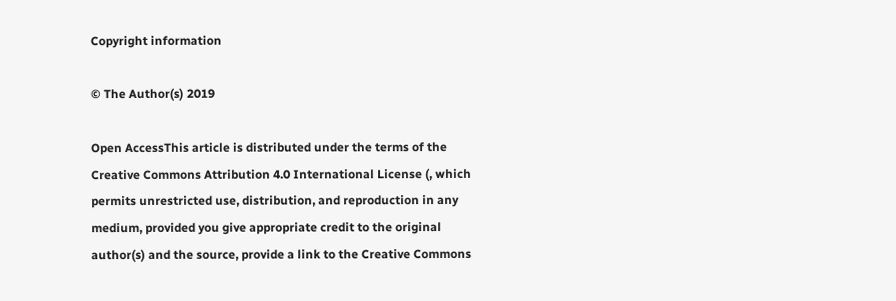Copyright information

© The Author(s) 2019

Open AccessThis article is distributed under the terms of the Creative Commons Attribution 4.0 International License (, which permits unrestricted use, distribution, and reproduction in any medium, provided you give appropriate credit to the original author(s) and the source, provide a link to the Creative Commons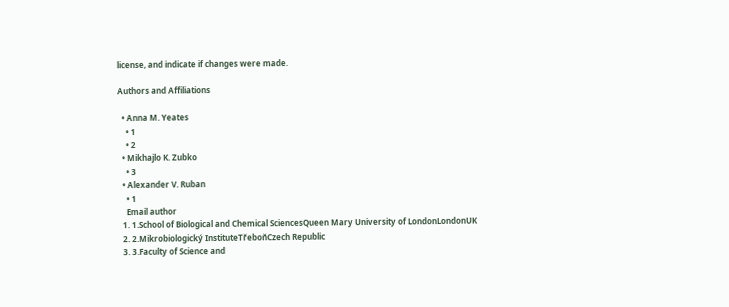license, and indicate if changes were made.

Authors and Affiliations

  • Anna M. Yeates
    • 1
    • 2
  • Mikhajlo K. Zubko
    • 3
  • Alexander V. Ruban
    • 1
    Email author
  1. 1.School of Biological and Chemical SciencesQueen Mary University of LondonLondonUK
  2. 2.Mikrobiologický InstituteTřeboňCzech Republic
  3. 3.Faculty of Science and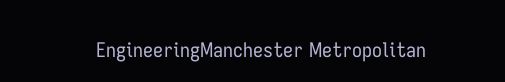EngineeringManchester Metropolitan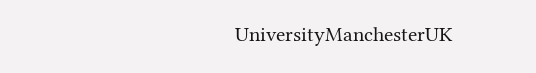UniversityManchesterUK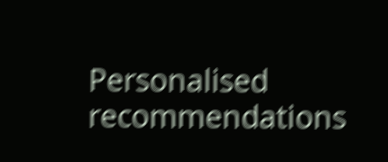Personalised recommendations